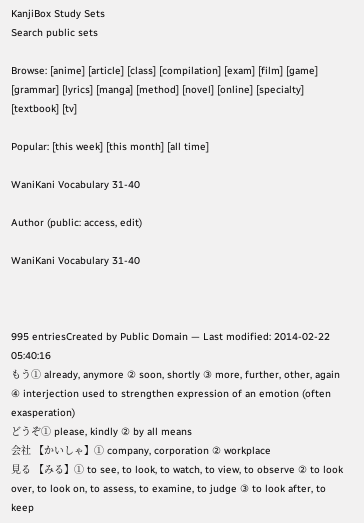KanjiBox Study Sets
Search public sets

Browse: [anime] [article] [class] [compilation] [exam] [film] [game] [grammar] [lyrics] [manga] [method] [novel] [online] [specialty] [textbook] [tv]

Popular: [this week] [this month] [all time]

WaniKani Vocabulary 31-40

Author (public: access, edit)

WaniKani Vocabulary 31-40



995 entriesCreated by Public Domain — Last modified: 2014-02-22 05:40:16
もう① already, anymore ② soon, shortly ③ more, further, other, again ④ interjection used to strengthen expression of an emotion (often exasperation)
どうぞ① please, kindly ② by all means
会社 【かいしゃ】① company, corporation ② workplace
見る 【みる】① to see, to look, to watch, to view, to observe ② to look over, to look on, to assess, to examine, to judge ③ to look after, to keep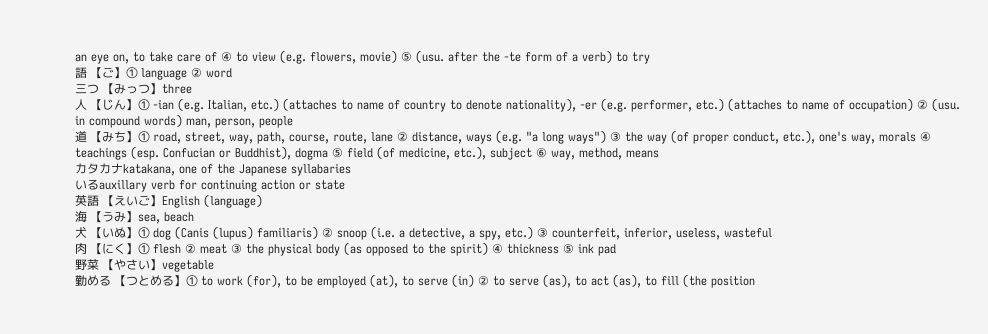an eye on, to take care of ④ to view (e.g. flowers, movie) ⑤ (usu. after the -te form of a verb) to try
語 【ご】① language ② word
三つ 【みっつ】three
人 【じん】① -ian (e.g. Italian, etc.) (attaches to name of country to denote nationality), -er (e.g. performer, etc.) (attaches to name of occupation) ② (usu. in compound words) man, person, people
道 【みち】① road, street, way, path, course, route, lane ② distance, ways (e.g. "a long ways") ③ the way (of proper conduct, etc.), one's way, morals ④ teachings (esp. Confucian or Buddhist), dogma ⑤ field (of medicine, etc.), subject ⑥ way, method, means
カタカナkatakana, one of the Japanese syllabaries
いるauxillary verb for continuing action or state
英語 【えいご】English (language)
海 【うみ】sea, beach
犬 【いぬ】① dog (Canis (lupus) familiaris) ② snoop (i.e. a detective, a spy, etc.) ③ counterfeit, inferior, useless, wasteful
肉 【にく】① flesh ② meat ③ the physical body (as opposed to the spirit) ④ thickness ⑤ ink pad
野菜 【やさい】vegetable
勤める 【つとめる】① to work (for), to be employed (at), to serve (in) ② to serve (as), to act (as), to fill (the position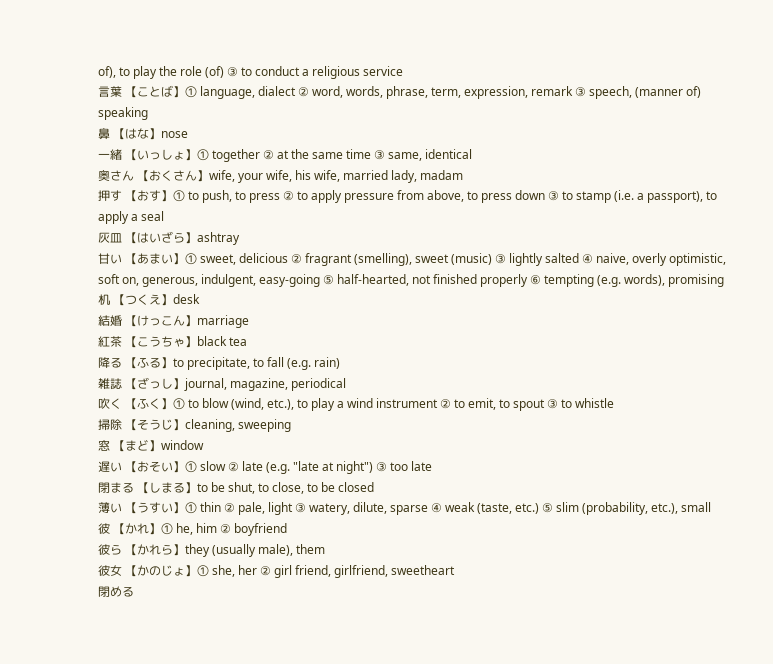of), to play the role (of) ③ to conduct a religious service
言葉 【ことば】① language, dialect ② word, words, phrase, term, expression, remark ③ speech, (manner of) speaking
鼻 【はな】nose
一緒 【いっしょ】① together ② at the same time ③ same, identical
奥さん 【おくさん】wife, your wife, his wife, married lady, madam
押す 【おす】① to push, to press ② to apply pressure from above, to press down ③ to stamp (i.e. a passport), to apply a seal
灰皿 【はいざら】ashtray
甘い 【あまい】① sweet, delicious ② fragrant (smelling), sweet (music) ③ lightly salted ④ naive, overly optimistic, soft on, generous, indulgent, easy-going ⑤ half-hearted, not finished properly ⑥ tempting (e.g. words), promising
机 【つくえ】desk
結婚 【けっこん】marriage
紅茶 【こうちゃ】black tea
降る 【ふる】to precipitate, to fall (e.g. rain)
雑誌 【ざっし】journal, magazine, periodical
吹く 【ふく】① to blow (wind, etc.), to play a wind instrument ② to emit, to spout ③ to whistle
掃除 【そうじ】cleaning, sweeping
窓 【まど】window
遅い 【おそい】① slow ② late (e.g. "late at night") ③ too late
閉まる 【しまる】to be shut, to close, to be closed
薄い 【うすい】① thin ② pale, light ③ watery, dilute, sparse ④ weak (taste, etc.) ⑤ slim (probability, etc.), small
彼 【かれ】① he, him ② boyfriend
彼ら 【かれら】they (usually male), them
彼女 【かのじょ】① she, her ② girl friend, girlfriend, sweetheart
閉める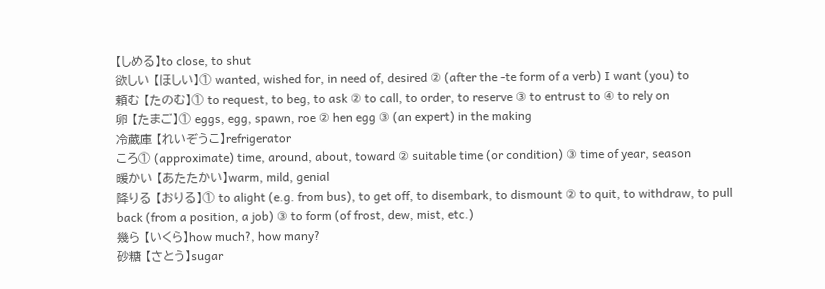【しめる】to close, to shut
欲しい 【ほしい】① wanted, wished for, in need of, desired ② (after the -te form of a verb) I want (you) to
頼む 【たのむ】① to request, to beg, to ask ② to call, to order, to reserve ③ to entrust to ④ to rely on
卵 【たまご】① eggs, egg, spawn, roe ② hen egg ③ (an expert) in the making
冷蔵庫 【れいぞうこ】refrigerator
ころ① (approximate) time, around, about, toward ② suitable time (or condition) ③ time of year, season
暖かい 【あたたかい】warm, mild, genial
降りる 【おりる】① to alight (e.g. from bus), to get off, to disembark, to dismount ② to quit, to withdraw, to pull back (from a position, a job) ③ to form (of frost, dew, mist, etc.)
幾ら 【いくら】how much?, how many?
砂糖 【さとう】sugar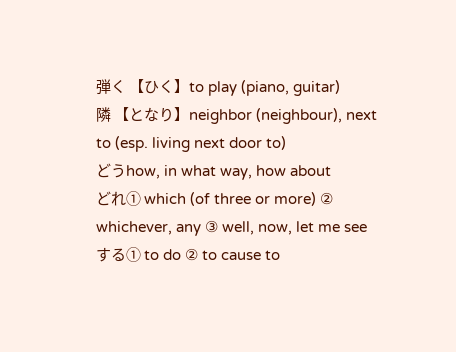弾く 【ひく】to play (piano, guitar)
隣 【となり】neighbor (neighbour), next to (esp. living next door to)
どうhow, in what way, how about
どれ① which (of three or more) ② whichever, any ③ well, now, let me see
する① to do ② to cause to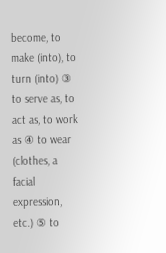become, to make (into), to turn (into) ③ to serve as, to act as, to work as ④ to wear (clothes, a facial expression, etc.) ⑤ to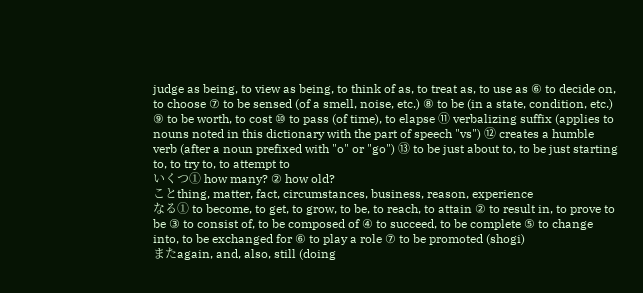judge as being, to view as being, to think of as, to treat as, to use as ⑥ to decide on, to choose ⑦ to be sensed (of a smell, noise, etc.) ⑧ to be (in a state, condition, etc.) ⑨ to be worth, to cost ⑩ to pass (of time), to elapse ⑪ verbalizing suffix (applies to nouns noted in this dictionary with the part of speech "vs") ⑫ creates a humble verb (after a noun prefixed with "o" or "go") ⑬ to be just about to, to be just starting to, to try to, to attempt to
いくつ① how many? ② how old?
ことthing, matter, fact, circumstances, business, reason, experience
なる① to become, to get, to grow, to be, to reach, to attain ② to result in, to prove to be ③ to consist of, to be composed of ④ to succeed, to be complete ⑤ to change into, to be exchanged for ⑥ to play a role ⑦ to be promoted (shogi)
またagain, and, also, still (doing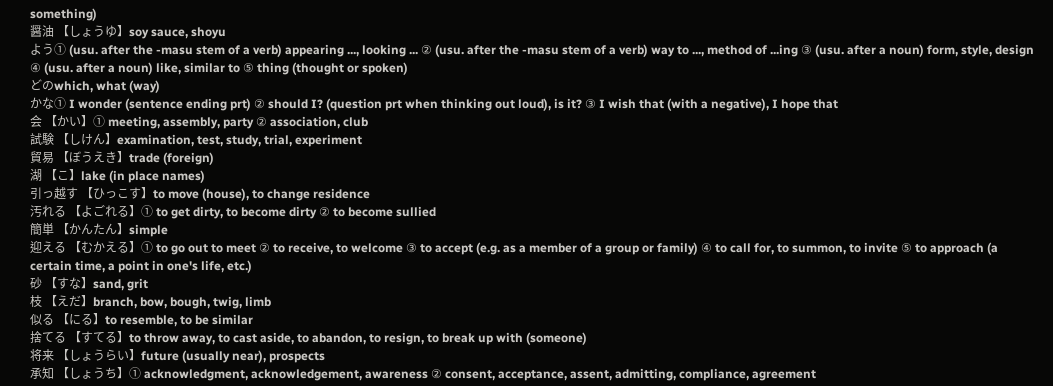something)
醤油 【しょうゆ】soy sauce, shoyu
よう① (usu. after the -masu stem of a verb) appearing ..., looking ... ② (usu. after the -masu stem of a verb) way to ..., method of ...ing ③ (usu. after a noun) form, style, design ④ (usu. after a noun) like, similar to ⑤ thing (thought or spoken)
どのwhich, what (way)
かな① I wonder (sentence ending prt) ② should I? (question prt when thinking out loud), is it? ③ I wish that (with a negative), I hope that
会 【かい】① meeting, assembly, party ② association, club
試験 【しけん】examination, test, study, trial, experiment
貿易 【ぼうえき】trade (foreign)
湖 【こ】lake (in place names)
引っ越す 【ひっこす】to move (house), to change residence
汚れる 【よごれる】① to get dirty, to become dirty ② to become sullied
簡単 【かんたん】simple
迎える 【むかえる】① to go out to meet ② to receive, to welcome ③ to accept (e.g. as a member of a group or family) ④ to call for, to summon, to invite ⑤ to approach (a certain time, a point in one's life, etc.)
砂 【すな】sand, grit
枝 【えだ】branch, bow, bough, twig, limb
似る 【にる】to resemble, to be similar
捨てる 【すてる】to throw away, to cast aside, to abandon, to resign, to break up with (someone)
将来 【しょうらい】future (usually near), prospects
承知 【しょうち】① acknowledgment, acknowledgement, awareness ② consent, acceptance, assent, admitting, compliance, agreement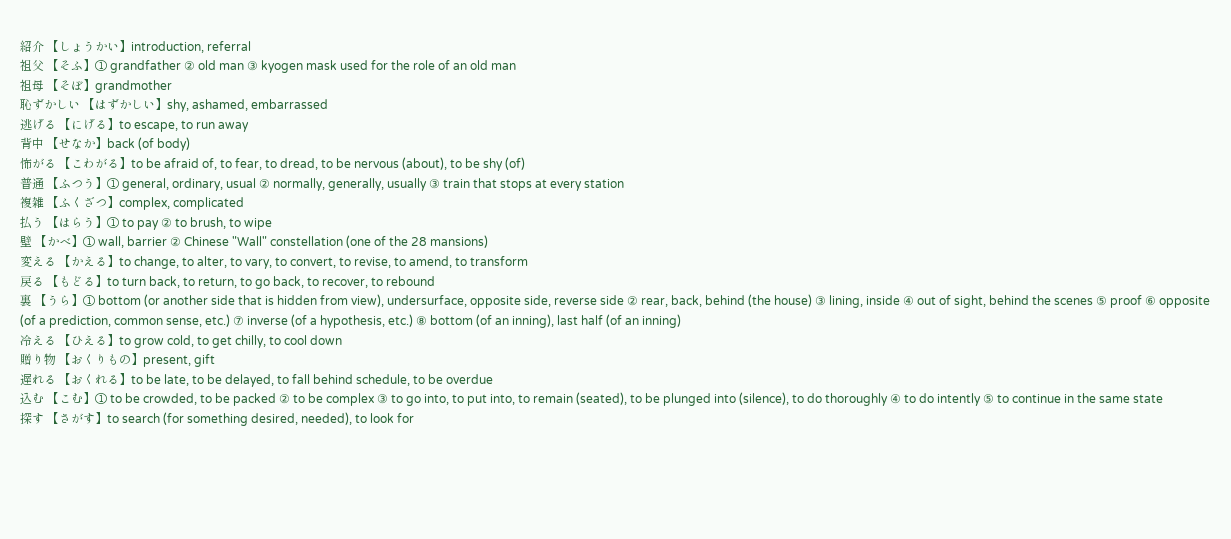紹介 【しょうかい】introduction, referral
祖父 【そふ】① grandfather ② old man ③ kyogen mask used for the role of an old man
祖母 【そぼ】grandmother
恥ずかしい 【はずかしい】shy, ashamed, embarrassed
逃げる 【にげる】to escape, to run away
背中 【せなか】back (of body)
怖がる 【こわがる】to be afraid of, to fear, to dread, to be nervous (about), to be shy (of)
普通 【ふつう】① general, ordinary, usual ② normally, generally, usually ③ train that stops at every station
複雑 【ふくざつ】complex, complicated
払う 【はらう】① to pay ② to brush, to wipe
壁 【かべ】① wall, barrier ② Chinese "Wall" constellation (one of the 28 mansions)
変える 【かえる】to change, to alter, to vary, to convert, to revise, to amend, to transform
戻る 【もどる】to turn back, to return, to go back, to recover, to rebound
裏 【うら】① bottom (or another side that is hidden from view), undersurface, opposite side, reverse side ② rear, back, behind (the house) ③ lining, inside ④ out of sight, behind the scenes ⑤ proof ⑥ opposite (of a prediction, common sense, etc.) ⑦ inverse (of a hypothesis, etc.) ⑧ bottom (of an inning), last half (of an inning)
冷える 【ひえる】to grow cold, to get chilly, to cool down
贈り物 【おくりもの】present, gift
遅れる 【おくれる】to be late, to be delayed, to fall behind schedule, to be overdue
込む 【こむ】① to be crowded, to be packed ② to be complex ③ to go into, to put into, to remain (seated), to be plunged into (silence), to do thoroughly ④ to do intently ⑤ to continue in the same state
探す 【さがす】to search (for something desired, needed), to look for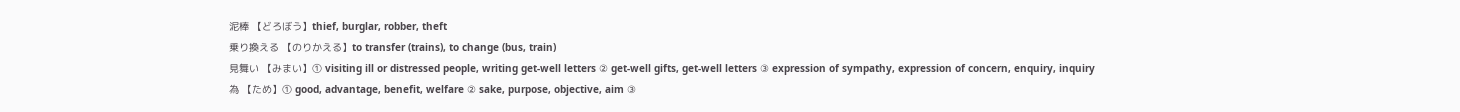泥棒 【どろぼう】thief, burglar, robber, theft
乗り換える 【のりかえる】to transfer (trains), to change (bus, train)
見舞い 【みまい】① visiting ill or distressed people, writing get-well letters ② get-well gifts, get-well letters ③ expression of sympathy, expression of concern, enquiry, inquiry
為 【ため】① good, advantage, benefit, welfare ② sake, purpose, objective, aim ③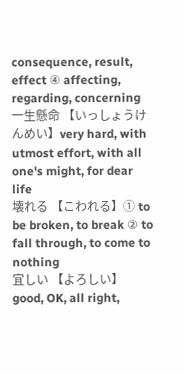consequence, result, effect ④ affecting, regarding, concerning
一生懸命 【いっしょうけんめい】very hard, with utmost effort, with all one's might, for dear life
壊れる 【こわれる】① to be broken, to break ② to fall through, to come to nothing
宜しい 【よろしい】good, OK, all right,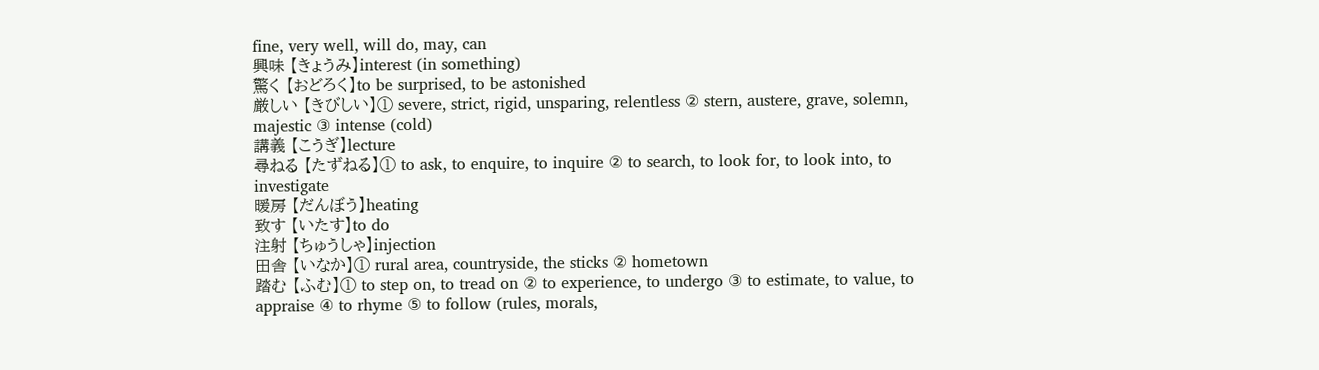fine, very well, will do, may, can
興味 【きょうみ】interest (in something)
驚く 【おどろく】to be surprised, to be astonished
厳しい 【きびしい】① severe, strict, rigid, unsparing, relentless ② stern, austere, grave, solemn, majestic ③ intense (cold)
講義 【こうぎ】lecture
尋ねる 【たずねる】① to ask, to enquire, to inquire ② to search, to look for, to look into, to investigate
暖房 【だんぼう】heating
致す 【いたす】to do
注射 【ちゅうしゃ】injection
田舎 【いなか】① rural area, countryside, the sticks ② hometown
踏む 【ふむ】① to step on, to tread on ② to experience, to undergo ③ to estimate, to value, to appraise ④ to rhyme ⑤ to follow (rules, morals,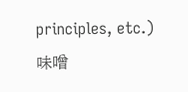principles, etc.)
味噌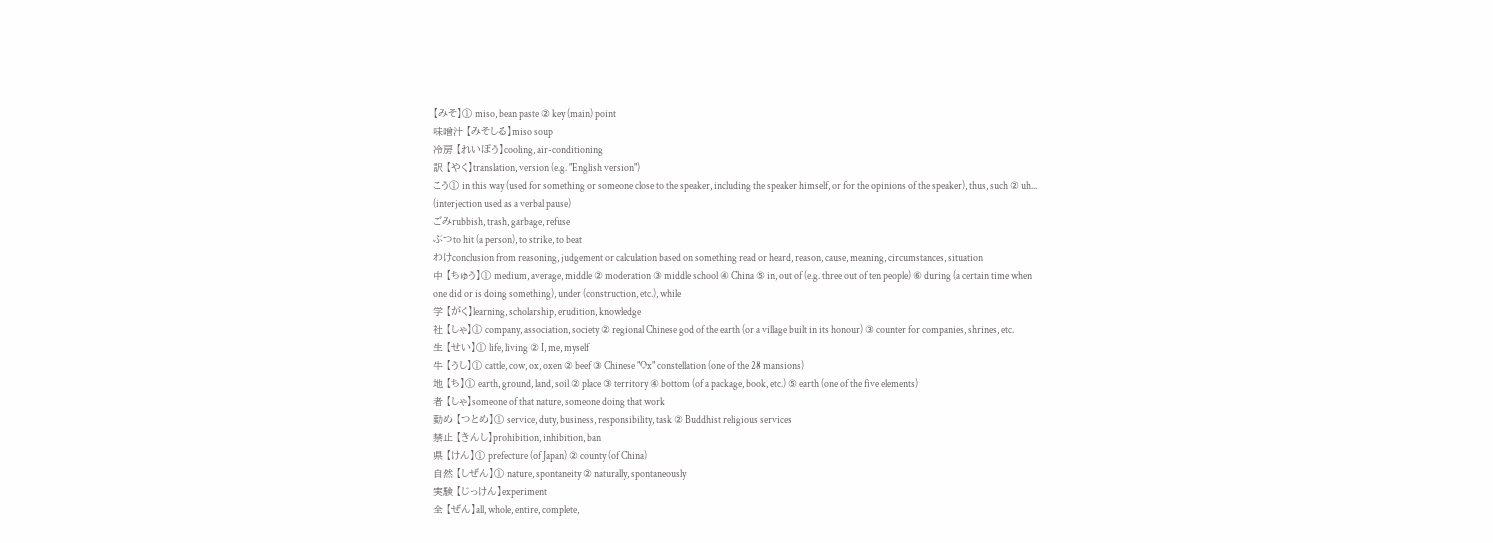【みそ】① miso, bean paste ② key (main) point
味噌汁 【みそしる】miso soup
冷房 【れいぼう】cooling, air-conditioning
訳 【やく】translation, version (e.g. "English version")
こう① in this way (used for something or someone close to the speaker, including the speaker himself, or for the opinions of the speaker), thus, such ② uh... (interjection used as a verbal pause)
ごみrubbish, trash, garbage, refuse
ぶつto hit (a person), to strike, to beat
わけconclusion from reasoning, judgement or calculation based on something read or heard, reason, cause, meaning, circumstances, situation
中 【ちゅう】① medium, average, middle ② moderation ③ middle school ④ China ⑤ in, out of (e.g. three out of ten people) ⑥ during (a certain time when one did or is doing something), under (construction, etc.), while
学 【がく】learning, scholarship, erudition, knowledge
社 【しゃ】① company, association, society ② regional Chinese god of the earth (or a village built in its honour) ③ counter for companies, shrines, etc.
生 【せい】① life, living ② I, me, myself
牛 【うし】① cattle, cow, ox, oxen ② beef ③ Chinese "Ox" constellation (one of the 28 mansions)
地 【ち】① earth, ground, land, soil ② place ③ territory ④ bottom (of a package, book, etc.) ⑤ earth (one of the five elements)
者 【しゃ】someone of that nature, someone doing that work
勤め 【つとめ】① service, duty, business, responsibility, task ② Buddhist religious services
禁止 【きんし】prohibition, inhibition, ban
県 【けん】① prefecture (of Japan) ② county (of China)
自然 【しぜん】① nature, spontaneity ② naturally, spontaneously
実験 【じっけん】experiment
全 【ぜん】all, whole, entire, complete,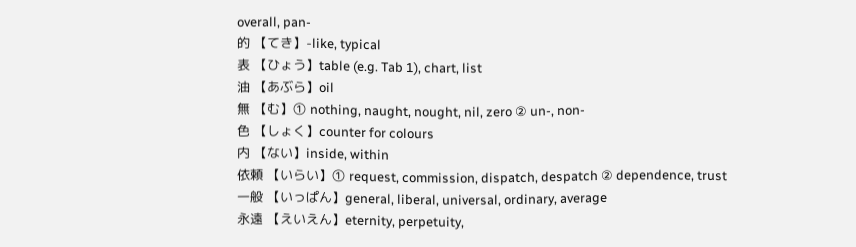overall, pan-
的 【てき】-like, typical
表 【ひょう】table (e.g. Tab 1), chart, list
油 【あぶら】oil
無 【む】① nothing, naught, nought, nil, zero ② un-, non-
色 【しょく】counter for colours
内 【ない】inside, within
依頼 【いらい】① request, commission, dispatch, despatch ② dependence, trust
一般 【いっぱん】general, liberal, universal, ordinary, average
永遠 【えいえん】eternity, perpetuity,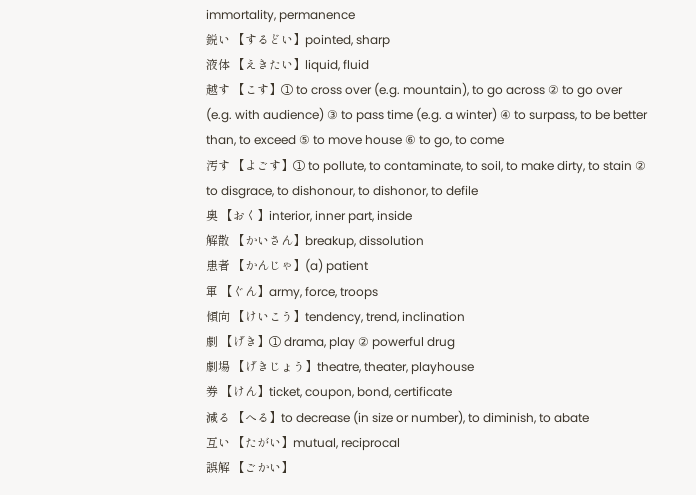immortality, permanence
鋭い 【するどい】pointed, sharp
液体 【えきたい】liquid, fluid
越す 【こす】① to cross over (e.g. mountain), to go across ② to go over (e.g. with audience) ③ to pass time (e.g. a winter) ④ to surpass, to be better than, to exceed ⑤ to move house ⑥ to go, to come
汚す 【よごす】① to pollute, to contaminate, to soil, to make dirty, to stain ② to disgrace, to dishonour, to dishonor, to defile
奥 【おく】interior, inner part, inside
解散 【かいさん】breakup, dissolution
患者 【かんじゃ】(a) patient
軍 【ぐん】army, force, troops
傾向 【けいこう】tendency, trend, inclination
劇 【げき】① drama, play ② powerful drug
劇場 【げきじょう】theatre, theater, playhouse
券 【けん】ticket, coupon, bond, certificate
減る 【へる】to decrease (in size or number), to diminish, to abate
互い 【たがい】mutual, reciprocal
誤解 【ごかい】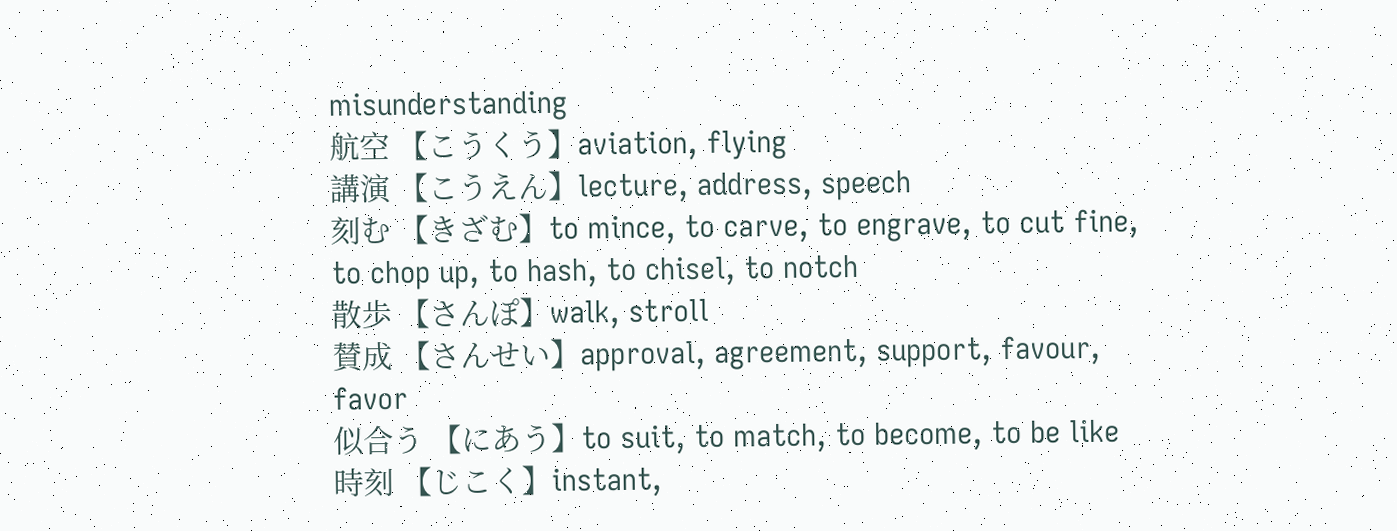misunderstanding
航空 【こうくう】aviation, flying
講演 【こうえん】lecture, address, speech
刻む 【きざむ】to mince, to carve, to engrave, to cut fine, to chop up, to hash, to chisel, to notch
散歩 【さんぽ】walk, stroll
賛成 【さんせい】approval, agreement, support, favour, favor
似合う 【にあう】to suit, to match, to become, to be like
時刻 【じこく】instant,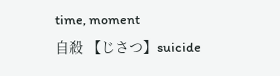time, moment
自殺 【じさつ】suicide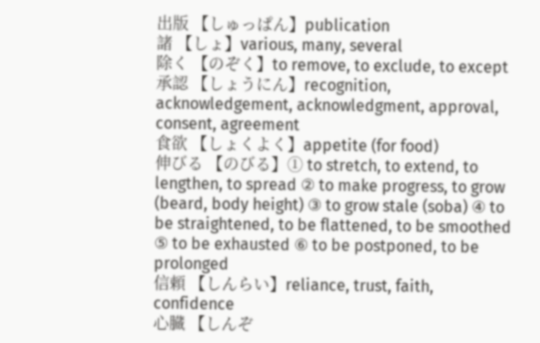出版 【しゅっぱん】publication
諸 【しょ】various, many, several
除く 【のぞく】to remove, to exclude, to except
承認 【しょうにん】recognition, acknowledgement, acknowledgment, approval, consent, agreement
食欲 【しょくよく】appetite (for food)
伸びる 【のびる】① to stretch, to extend, to lengthen, to spread ② to make progress, to grow (beard, body height) ③ to grow stale (soba) ④ to be straightened, to be flattened, to be smoothed ⑤ to be exhausted ⑥ to be postponed, to be prolonged
信頼 【しんらい】reliance, trust, faith, confidence
心臓 【しんぞ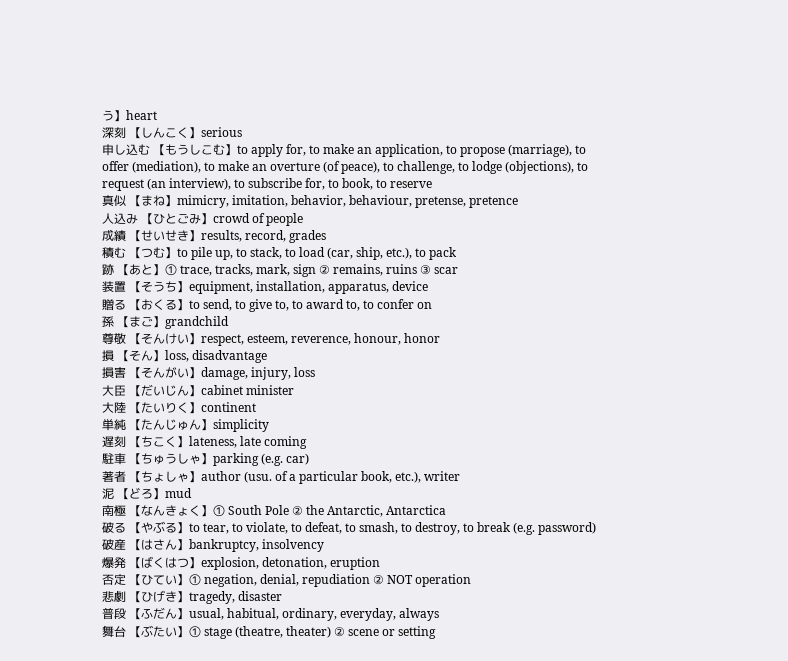う】heart
深刻 【しんこく】serious
申し込む 【もうしこむ】to apply for, to make an application, to propose (marriage), to offer (mediation), to make an overture (of peace), to challenge, to lodge (objections), to request (an interview), to subscribe for, to book, to reserve
真似 【まね】mimicry, imitation, behavior, behaviour, pretense, pretence
人込み 【ひとごみ】crowd of people
成績 【せいせき】results, record, grades
積む 【つむ】to pile up, to stack, to load (car, ship, etc.), to pack
跡 【あと】① trace, tracks, mark, sign ② remains, ruins ③ scar
装置 【そうち】equipment, installation, apparatus, device
贈る 【おくる】to send, to give to, to award to, to confer on
孫 【まご】grandchild
尊敬 【そんけい】respect, esteem, reverence, honour, honor
損 【そん】loss, disadvantage
損害 【そんがい】damage, injury, loss
大臣 【だいじん】cabinet minister
大陸 【たいりく】continent
単純 【たんじゅん】simplicity
遅刻 【ちこく】lateness, late coming
駐車 【ちゅうしゃ】parking (e.g. car)
著者 【ちょしゃ】author (usu. of a particular book, etc.), writer
泥 【どろ】mud
南極 【なんきょく】① South Pole ② the Antarctic, Antarctica
破る 【やぶる】to tear, to violate, to defeat, to smash, to destroy, to break (e.g. password)
破産 【はさん】bankruptcy, insolvency
爆発 【ばくはつ】explosion, detonation, eruption
否定 【ひてい】① negation, denial, repudiation ② NOT operation
悲劇 【ひげき】tragedy, disaster
普段 【ふだん】usual, habitual, ordinary, everyday, always
舞台 【ぶたい】① stage (theatre, theater) ② scene or setting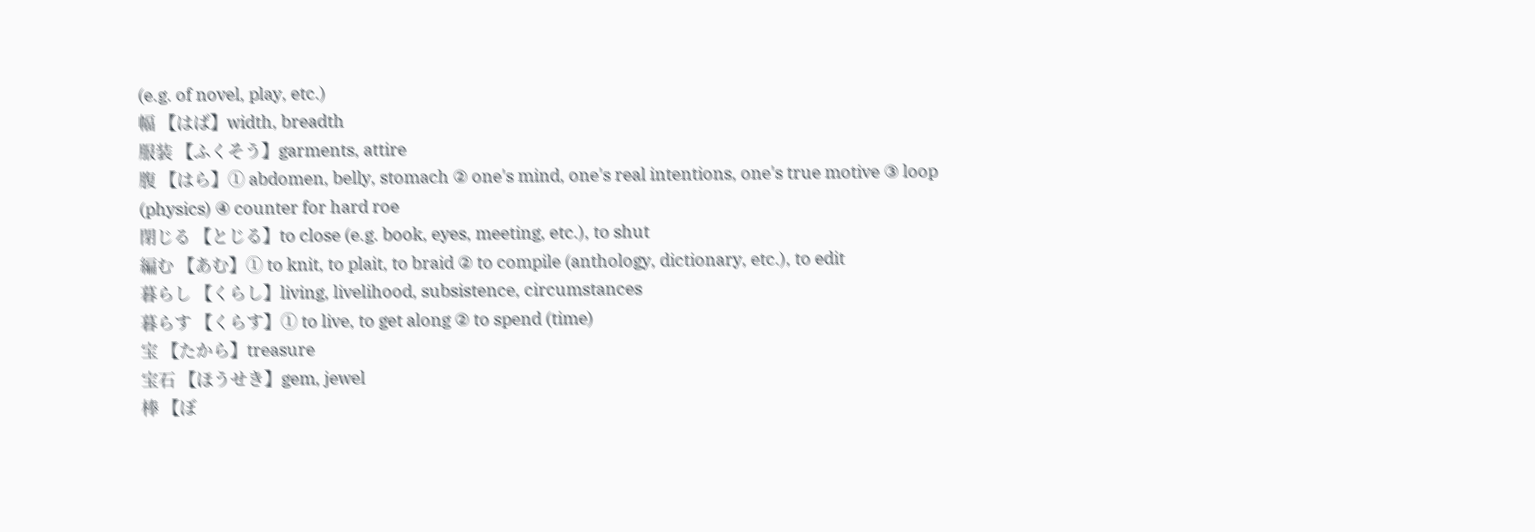(e.g. of novel, play, etc.)
幅 【はば】width, breadth
服装 【ふくそう】garments, attire
腹 【はら】① abdomen, belly, stomach ② one's mind, one's real intentions, one's true motive ③ loop (physics) ④ counter for hard roe
閉じる 【とじる】to close (e.g. book, eyes, meeting, etc.), to shut
編む 【あむ】① to knit, to plait, to braid ② to compile (anthology, dictionary, etc.), to edit
暮らし 【くらし】living, livelihood, subsistence, circumstances
暮らす 【くらす】① to live, to get along ② to spend (time)
宝 【たから】treasure
宝石 【ほうせき】gem, jewel
棒 【ぼ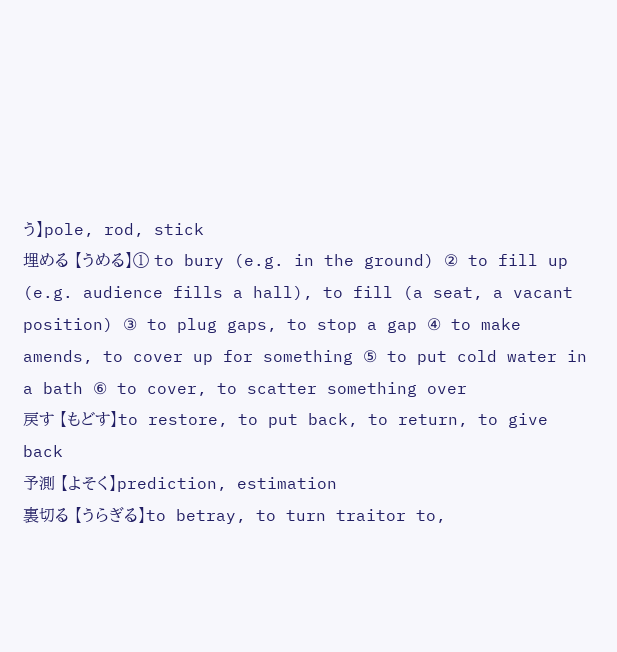う】pole, rod, stick
埋める 【うめる】① to bury (e.g. in the ground) ② to fill up (e.g. audience fills a hall), to fill (a seat, a vacant position) ③ to plug gaps, to stop a gap ④ to make amends, to cover up for something ⑤ to put cold water in a bath ⑥ to cover, to scatter something over
戻す 【もどす】to restore, to put back, to return, to give back
予測 【よそく】prediction, estimation
裏切る 【うらぎる】to betray, to turn traitor to,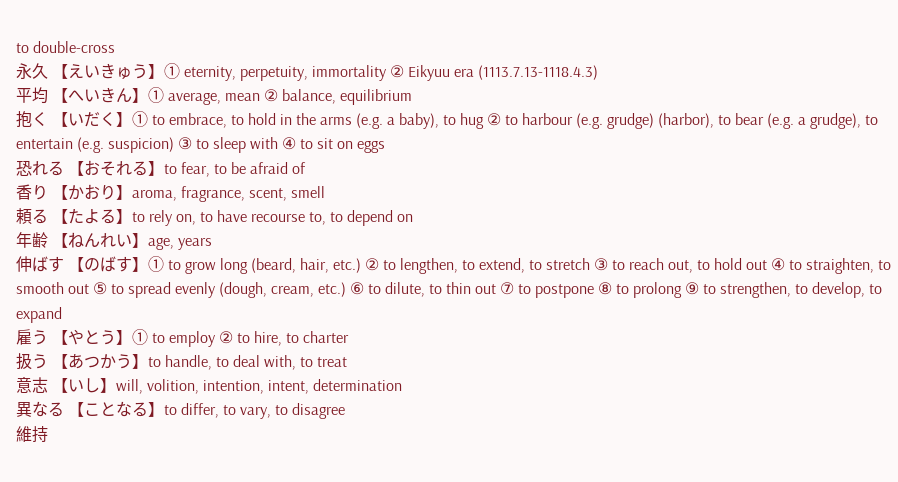to double-cross
永久 【えいきゅう】① eternity, perpetuity, immortality ② Eikyuu era (1113.7.13-1118.4.3)
平均 【へいきん】① average, mean ② balance, equilibrium
抱く 【いだく】① to embrace, to hold in the arms (e.g. a baby), to hug ② to harbour (e.g. grudge) (harbor), to bear (e.g. a grudge), to entertain (e.g. suspicion) ③ to sleep with ④ to sit on eggs
恐れる 【おそれる】to fear, to be afraid of
香り 【かおり】aroma, fragrance, scent, smell
頼る 【たよる】to rely on, to have recourse to, to depend on
年齢 【ねんれい】age, years
伸ばす 【のばす】① to grow long (beard, hair, etc.) ② to lengthen, to extend, to stretch ③ to reach out, to hold out ④ to straighten, to smooth out ⑤ to spread evenly (dough, cream, etc.) ⑥ to dilute, to thin out ⑦ to postpone ⑧ to prolong ⑨ to strengthen, to develop, to expand
雇う 【やとう】① to employ ② to hire, to charter
扱う 【あつかう】to handle, to deal with, to treat
意志 【いし】will, volition, intention, intent, determination
異なる 【ことなる】to differ, to vary, to disagree
維持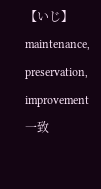【いじ】maintenance, preservation, improvement
一致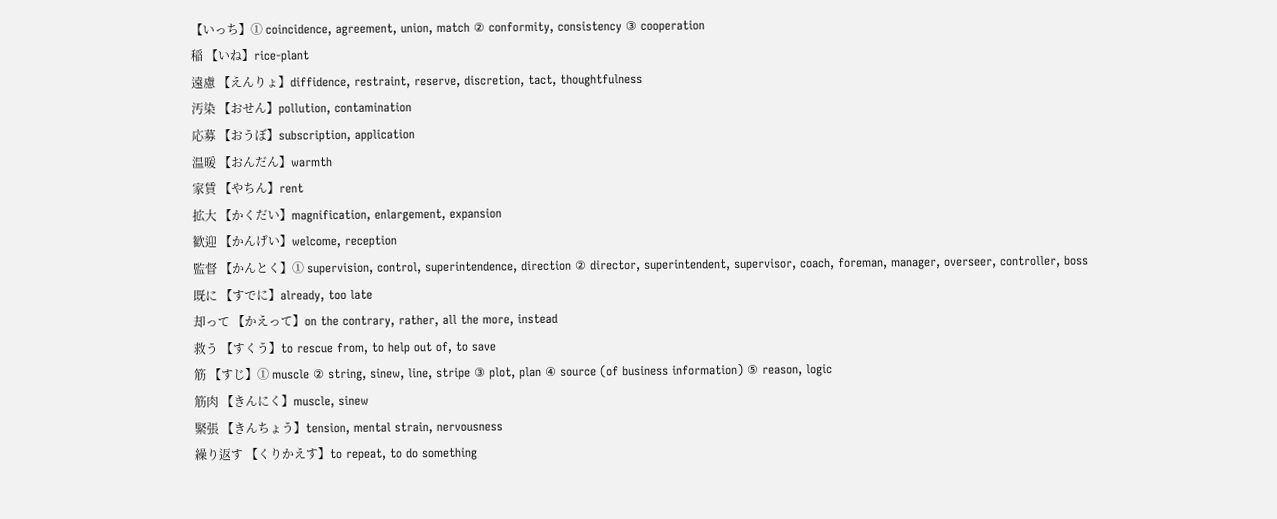【いっち】① coincidence, agreement, union, match ② conformity, consistency ③ cooperation
稲 【いね】rice-plant
遠慮 【えんりょ】diffidence, restraint, reserve, discretion, tact, thoughtfulness
汚染 【おせん】pollution, contamination
応募 【おうぼ】subscription, application
温暖 【おんだん】warmth
家賃 【やちん】rent
拡大 【かくだい】magnification, enlargement, expansion
歓迎 【かんげい】welcome, reception
監督 【かんとく】① supervision, control, superintendence, direction ② director, superintendent, supervisor, coach, foreman, manager, overseer, controller, boss
既に 【すでに】already, too late
却って 【かえって】on the contrary, rather, all the more, instead
救う 【すくう】to rescue from, to help out of, to save
筋 【すじ】① muscle ② string, sinew, line, stripe ③ plot, plan ④ source (of business information) ⑤ reason, logic
筋肉 【きんにく】muscle, sinew
緊張 【きんちょう】tension, mental strain, nervousness
繰り返す 【くりかえす】to repeat, to do something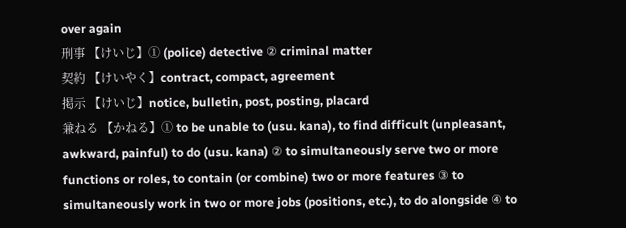over again
刑事 【けいじ】① (police) detective ② criminal matter
契約 【けいやく】contract, compact, agreement
掲示 【けいじ】notice, bulletin, post, posting, placard
兼ねる 【かねる】① to be unable to (usu. kana), to find difficult (unpleasant, awkward, painful) to do (usu. kana) ② to simultaneously serve two or more functions or roles, to contain (or combine) two or more features ③ to simultaneously work in two or more jobs (positions, etc.), to do alongside ④ to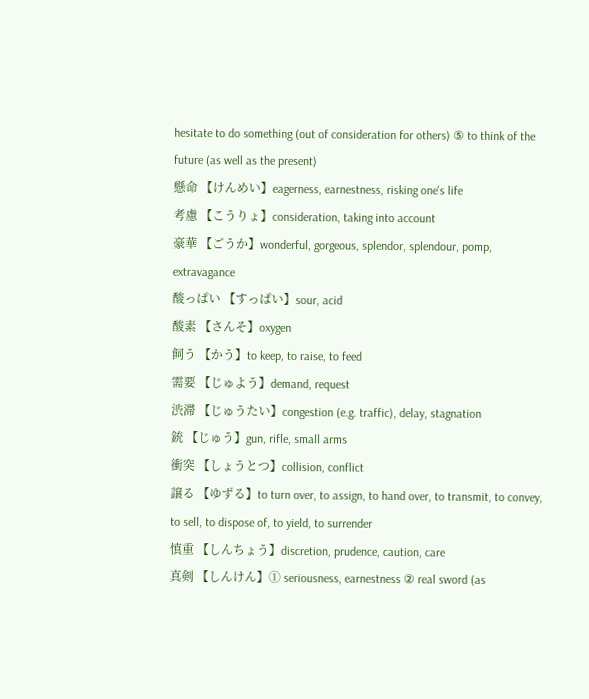hesitate to do something (out of consideration for others) ⑤ to think of the future (as well as the present)
懸命 【けんめい】eagerness, earnestness, risking one's life
考慮 【こうりょ】consideration, taking into account
豪華 【ごうか】wonderful, gorgeous, splendor, splendour, pomp, extravagance
酸っぱい 【すっぱい】sour, acid
酸素 【さんそ】oxygen
飼う 【かう】to keep, to raise, to feed
需要 【じゅよう】demand, request
渋滞 【じゅうたい】congestion (e.g. traffic), delay, stagnation
銃 【じゅう】gun, rifle, small arms
衝突 【しょうとつ】collision, conflict
譲る 【ゆずる】to turn over, to assign, to hand over, to transmit, to convey, to sell, to dispose of, to yield, to surrender
慎重 【しんちょう】discretion, prudence, caution, care
真剣 【しんけん】① seriousness, earnestness ② real sword (as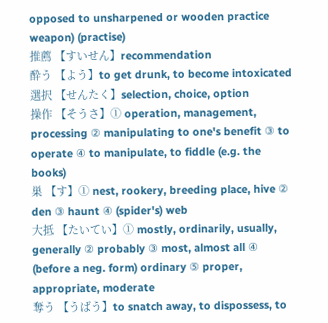opposed to unsharpened or wooden practice weapon) (practise)
推薦 【すいせん】recommendation
酔う 【よう】to get drunk, to become intoxicated
選択 【せんたく】selection, choice, option
操作 【そうさ】① operation, management, processing ② manipulating to one's benefit ③ to operate ④ to manipulate, to fiddle (e.g. the books)
巣 【す】① nest, rookery, breeding place, hive ② den ③ haunt ④ (spider's) web
大抵 【たいてい】① mostly, ordinarily, usually, generally ② probably ③ most, almost all ④ (before a neg. form) ordinary ⑤ proper, appropriate, moderate
奪う 【うばう】to snatch away, to dispossess, to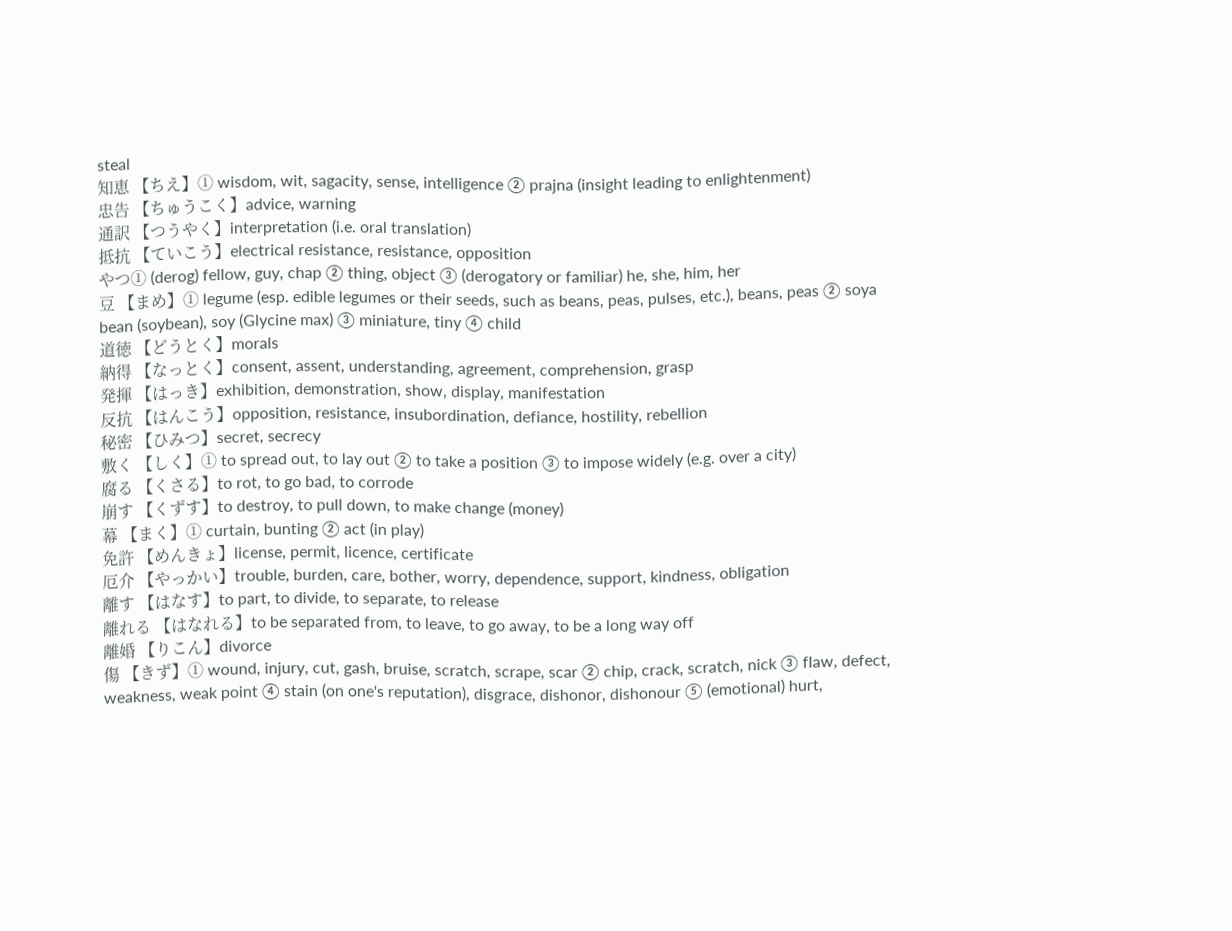steal
知恵 【ちえ】① wisdom, wit, sagacity, sense, intelligence ② prajna (insight leading to enlightenment)
忠告 【ちゅうこく】advice, warning
通訳 【つうやく】interpretation (i.e. oral translation)
抵抗 【ていこう】electrical resistance, resistance, opposition
やつ① (derog) fellow, guy, chap ② thing, object ③ (derogatory or familiar) he, she, him, her
豆 【まめ】① legume (esp. edible legumes or their seeds, such as beans, peas, pulses, etc.), beans, peas ② soya bean (soybean), soy (Glycine max) ③ miniature, tiny ④ child
道徳 【どうとく】morals
納得 【なっとく】consent, assent, understanding, agreement, comprehension, grasp
発揮 【はっき】exhibition, demonstration, show, display, manifestation
反抗 【はんこう】opposition, resistance, insubordination, defiance, hostility, rebellion
秘密 【ひみつ】secret, secrecy
敷く 【しく】① to spread out, to lay out ② to take a position ③ to impose widely (e.g. over a city)
腐る 【くさる】to rot, to go bad, to corrode
崩す 【くずす】to destroy, to pull down, to make change (money)
幕 【まく】① curtain, bunting ② act (in play)
免許 【めんきょ】license, permit, licence, certificate
厄介 【やっかい】trouble, burden, care, bother, worry, dependence, support, kindness, obligation
離す 【はなす】to part, to divide, to separate, to release
離れる 【はなれる】to be separated from, to leave, to go away, to be a long way off
離婚 【りこん】divorce
傷 【きず】① wound, injury, cut, gash, bruise, scratch, scrape, scar ② chip, crack, scratch, nick ③ flaw, defect, weakness, weak point ④ stain (on one's reputation), disgrace, dishonor, dishonour ⑤ (emotional) hurt,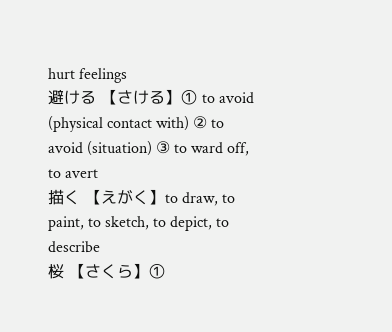hurt feelings
避ける 【さける】① to avoid (physical contact with) ② to avoid (situation) ③ to ward off, to avert
描く 【えがく】to draw, to paint, to sketch, to depict, to describe
桜 【さくら】①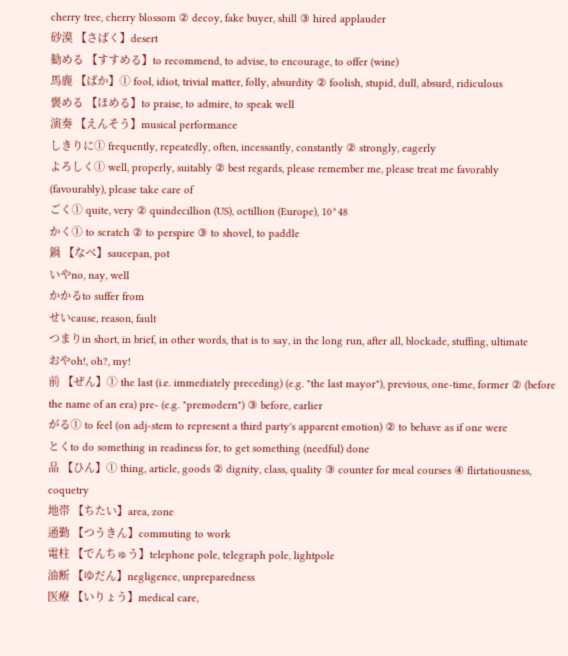cherry tree, cherry blossom ② decoy, fake buyer, shill ③ hired applauder
砂漠 【さばく】desert
勧める 【すすめる】to recommend, to advise, to encourage, to offer (wine)
馬鹿 【ばか】① fool, idiot, trivial matter, folly, absurdity ② foolish, stupid, dull, absurd, ridiculous
褒める 【ほめる】to praise, to admire, to speak well
演奏 【えんそう】musical performance
しきりに① frequently, repeatedly, often, incessantly, constantly ② strongly, eagerly
よろしく① well, properly, suitably ② best regards, please remember me, please treat me favorably (favourably), please take care of
ごく① quite, very ② quindecillion (US), octillion (Europe), 10^48
かく① to scratch ② to perspire ③ to shovel, to paddle
鍋 【なべ】saucepan, pot
いやno, nay, well
かかるto suffer from
せいcause, reason, fault
つまりin short, in brief, in other words, that is to say, in the long run, after all, blockade, stuffing, ultimate
おやoh!, oh?, my!
前 【ぜん】① the last (i.e. immediately preceding) (e.g. "the last mayor"), previous, one-time, former ② (before the name of an era) pre- (e.g. "premodern") ③ before, earlier
がる① to feel (on adj-stem to represent a third party's apparent emotion) ② to behave as if one were
とくto do something in readiness for, to get something (needful) done
品 【ひん】① thing, article, goods ② dignity, class, quality ③ counter for meal courses ④ flirtatiousness, coquetry
地帯 【ちたい】area, zone
通勤 【つうきん】commuting to work
電柱 【でんちゅう】telephone pole, telegraph pole, lightpole
油断 【ゆだん】negligence, unpreparedness
医療 【いりょう】medical care,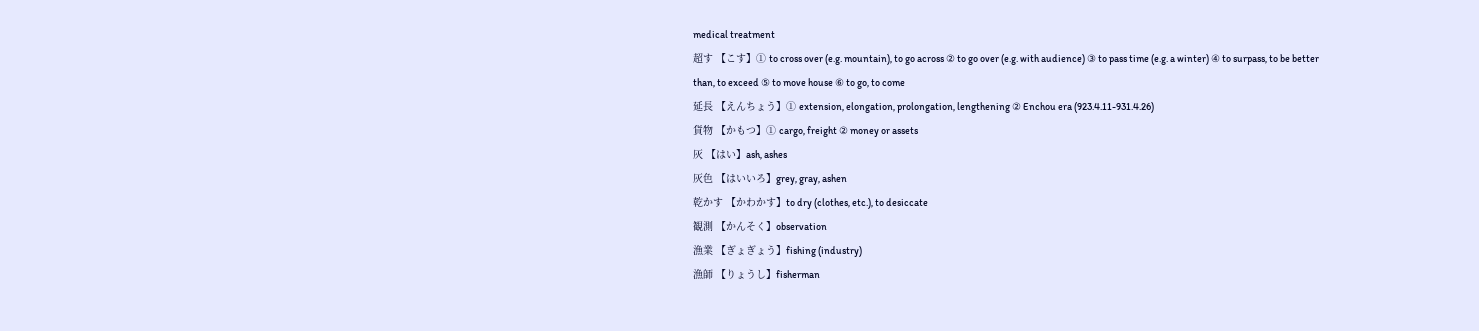medical treatment
超す 【こす】① to cross over (e.g. mountain), to go across ② to go over (e.g. with audience) ③ to pass time (e.g. a winter) ④ to surpass, to be better than, to exceed ⑤ to move house ⑥ to go, to come
延長 【えんちょう】① extension, elongation, prolongation, lengthening ② Enchou era (923.4.11-931.4.26)
貨物 【かもつ】① cargo, freight ② money or assets
灰 【はい】ash, ashes
灰色 【はいいろ】grey, gray, ashen
乾かす 【かわかす】to dry (clothes, etc.), to desiccate
観測 【かんそく】observation
漁業 【ぎょぎょう】fishing (industry)
漁師 【りょうし】fisherman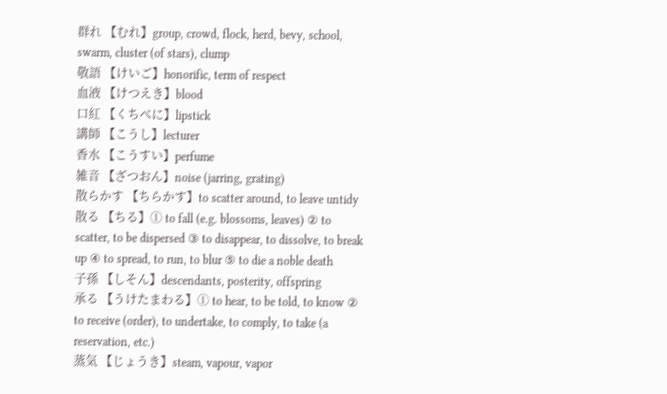群れ 【むれ】group, crowd, flock, herd, bevy, school, swarm, cluster (of stars), clump
敬語 【けいご】honorific, term of respect
血液 【けつえき】blood
口紅 【くちべに】lipstick
講師 【こうし】lecturer
香水 【こうすい】perfume
雑音 【ざつおん】noise (jarring, grating)
散らかす 【ちらかす】to scatter around, to leave untidy
散る 【ちる】① to fall (e.g. blossoms, leaves) ② to scatter, to be dispersed ③ to disappear, to dissolve, to break up ④ to spread, to run, to blur ⑤ to die a noble death
子孫 【しそん】descendants, posterity, offspring
承る 【うけたまわる】① to hear, to be told, to know ② to receive (order), to undertake, to comply, to take (a reservation, etc.)
蒸気 【じょうき】steam, vapour, vapor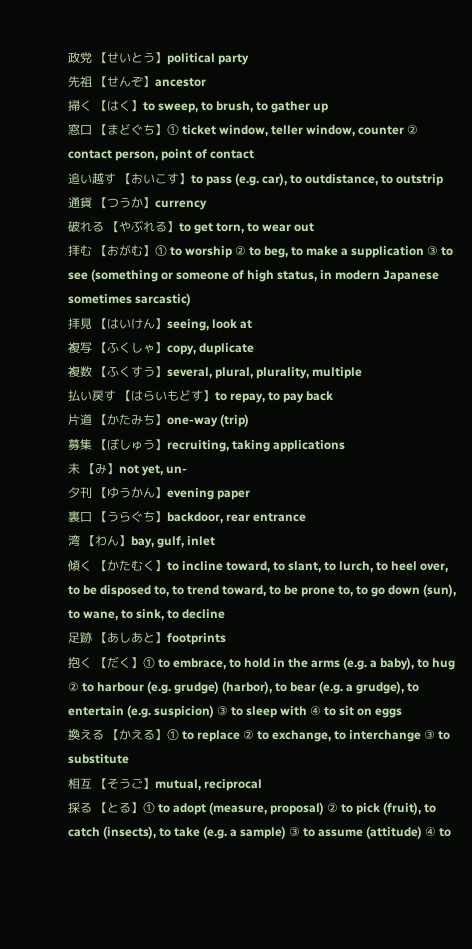政党 【せいとう】political party
先祖 【せんぞ】ancestor
掃く 【はく】to sweep, to brush, to gather up
窓口 【まどぐち】① ticket window, teller window, counter ② contact person, point of contact
追い越す 【おいこす】to pass (e.g. car), to outdistance, to outstrip
通貨 【つうか】currency
破れる 【やぶれる】to get torn, to wear out
拝む 【おがむ】① to worship ② to beg, to make a supplication ③ to see (something or someone of high status, in modern Japanese sometimes sarcastic)
拝見 【はいけん】seeing, look at
複写 【ふくしゃ】copy, duplicate
複数 【ふくすう】several, plural, plurality, multiple
払い戻す 【はらいもどす】to repay, to pay back
片道 【かたみち】one-way (trip)
募集 【ぼしゅう】recruiting, taking applications
未 【み】not yet, un-
夕刊 【ゆうかん】evening paper
裏口 【うらぐち】backdoor, rear entrance
湾 【わん】bay, gulf, inlet
傾く 【かたむく】to incline toward, to slant, to lurch, to heel over, to be disposed to, to trend toward, to be prone to, to go down (sun), to wane, to sink, to decline
足跡 【あしあと】footprints
抱く 【だく】① to embrace, to hold in the arms (e.g. a baby), to hug ② to harbour (e.g. grudge) (harbor), to bear (e.g. a grudge), to entertain (e.g. suspicion) ③ to sleep with ④ to sit on eggs
換える 【かえる】① to replace ② to exchange, to interchange ③ to substitute
相互 【そうご】mutual, reciprocal
採る 【とる】① to adopt (measure, proposal) ② to pick (fruit), to catch (insects), to take (e.g. a sample) ③ to assume (attitude) ④ to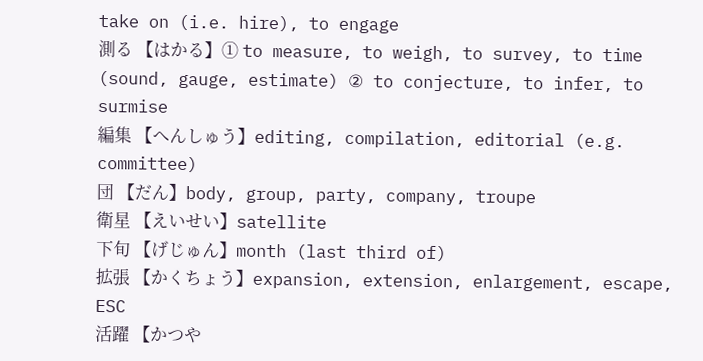take on (i.e. hire), to engage
測る 【はかる】① to measure, to weigh, to survey, to time (sound, gauge, estimate) ② to conjecture, to infer, to surmise
編集 【へんしゅう】editing, compilation, editorial (e.g. committee)
団 【だん】body, group, party, company, troupe
衛星 【えいせい】satellite
下旬 【げじゅん】month (last third of)
拡張 【かくちょう】expansion, extension, enlargement, escape, ESC
活躍 【かつや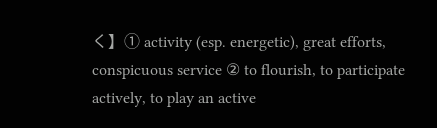く】① activity (esp. energetic), great efforts, conspicuous service ② to flourish, to participate actively, to play an active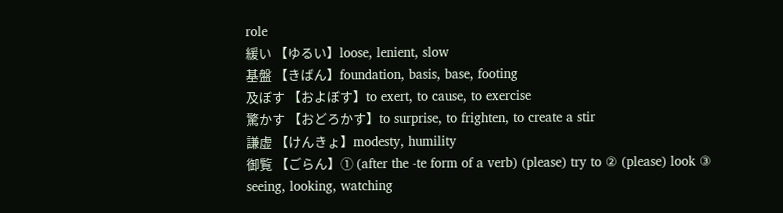role
緩い 【ゆるい】loose, lenient, slow
基盤 【きばん】foundation, basis, base, footing
及ぼす 【およぼす】to exert, to cause, to exercise
驚かす 【おどろかす】to surprise, to frighten, to create a stir
謙虚 【けんきょ】modesty, humility
御覧 【ごらん】① (after the -te form of a verb) (please) try to ② (please) look ③ seeing, looking, watching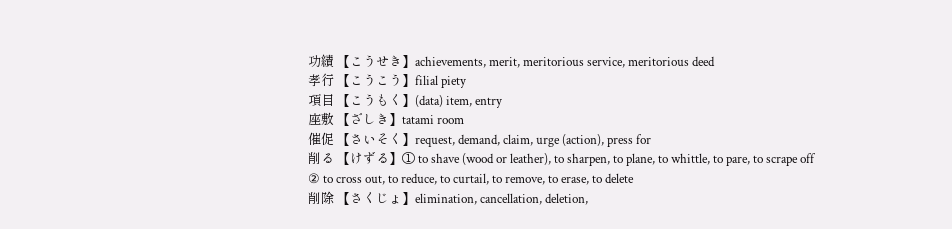功績 【こうせき】achievements, merit, meritorious service, meritorious deed
孝行 【こうこう】filial piety
項目 【こうもく】(data) item, entry
座敷 【ざしき】tatami room
催促 【さいそく】request, demand, claim, urge (action), press for
削る 【けずる】① to shave (wood or leather), to sharpen, to plane, to whittle, to pare, to scrape off ② to cross out, to reduce, to curtail, to remove, to erase, to delete
削除 【さくじょ】elimination, cancellation, deletion,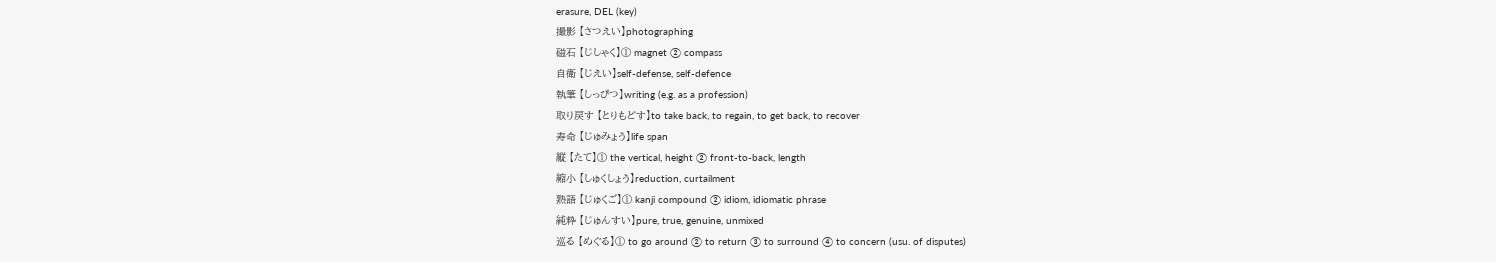erasure, DEL (key)
撮影 【さつえい】photographing
磁石 【じしゃく】① magnet ② compass
自衛 【じえい】self-defense, self-defence
執筆 【しっぴつ】writing (e.g. as a profession)
取り戻す 【とりもどす】to take back, to regain, to get back, to recover
寿命 【じゅみょう】life span
縦 【たて】① the vertical, height ② front-to-back, length
縮小 【しゅくしょう】reduction, curtailment
熟語 【じゅくご】① kanji compound ② idiom, idiomatic phrase
純粋 【じゅんすい】pure, true, genuine, unmixed
巡る 【めぐる】① to go around ② to return ③ to surround ④ to concern (usu. of disputes)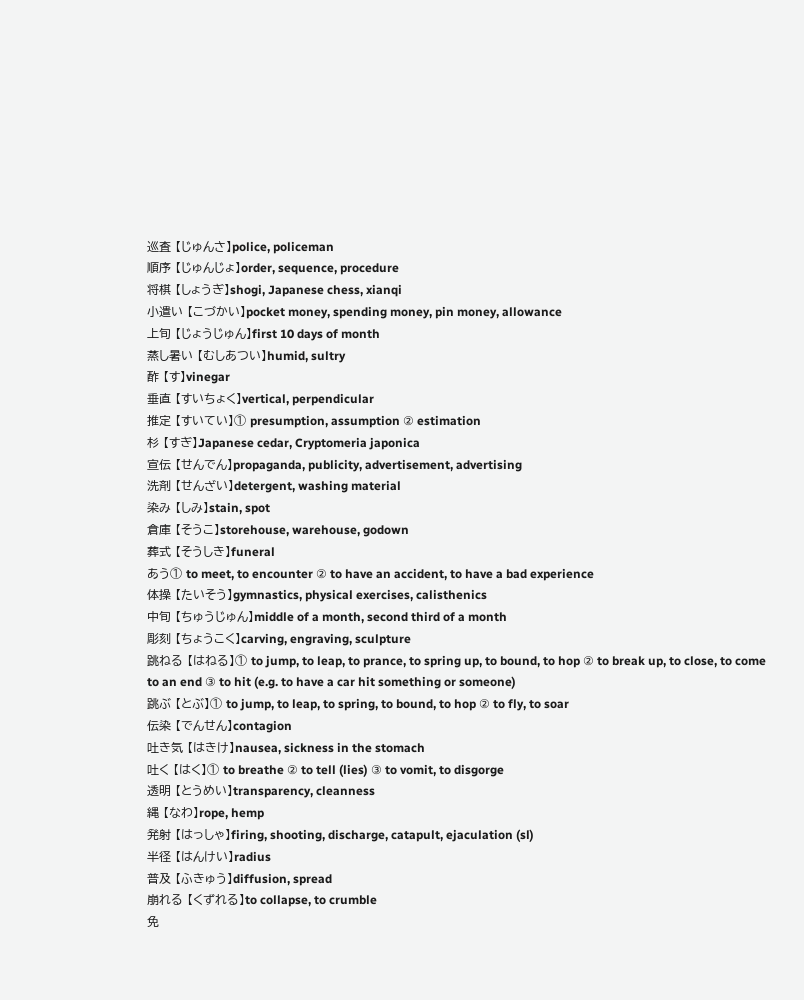巡査 【じゅんさ】police, policeman
順序 【じゅんじょ】order, sequence, procedure
将棋 【しょうぎ】shogi, Japanese chess, xianqi
小遣い 【こづかい】pocket money, spending money, pin money, allowance
上旬 【じょうじゅん】first 10 days of month
蒸し暑い 【むしあつい】humid, sultry
酢 【す】vinegar
垂直 【すいちょく】vertical, perpendicular
推定 【すいてい】① presumption, assumption ② estimation
杉 【すぎ】Japanese cedar, Cryptomeria japonica
宣伝 【せんでん】propaganda, publicity, advertisement, advertising
洗剤 【せんざい】detergent, washing material
染み 【しみ】stain, spot
倉庫 【そうこ】storehouse, warehouse, godown
葬式 【そうしき】funeral
あう① to meet, to encounter ② to have an accident, to have a bad experience
体操 【たいそう】gymnastics, physical exercises, calisthenics
中旬 【ちゅうじゅん】middle of a month, second third of a month
彫刻 【ちょうこく】carving, engraving, sculpture
跳ねる 【はねる】① to jump, to leap, to prance, to spring up, to bound, to hop ② to break up, to close, to come to an end ③ to hit (e.g. to have a car hit something or someone)
跳ぶ 【とぶ】① to jump, to leap, to spring, to bound, to hop ② to fly, to soar
伝染 【でんせん】contagion
吐き気 【はきけ】nausea, sickness in the stomach
吐く 【はく】① to breathe ② to tell (lies) ③ to vomit, to disgorge
透明 【とうめい】transparency, cleanness
縄 【なわ】rope, hemp
発射 【はっしゃ】firing, shooting, discharge, catapult, ejaculation (sl)
半径 【はんけい】radius
普及 【ふきゅう】diffusion, spread
崩れる 【くずれる】to collapse, to crumble
免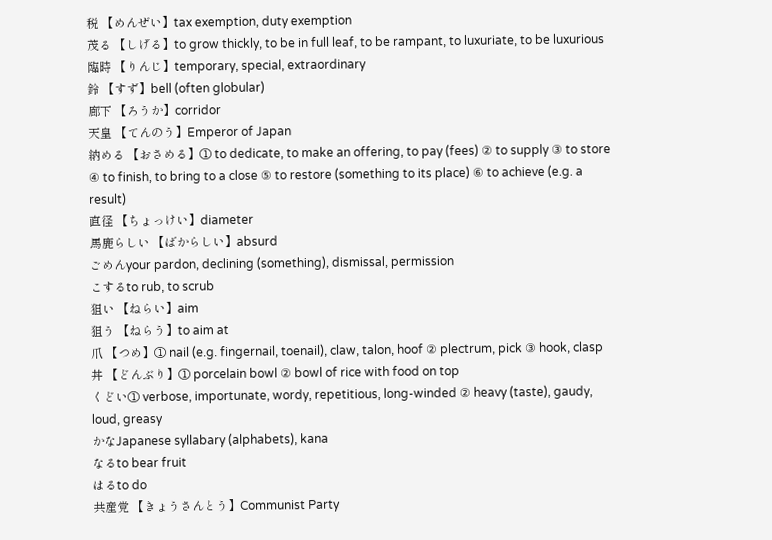税 【めんぜい】tax exemption, duty exemption
茂る 【しげる】to grow thickly, to be in full leaf, to be rampant, to luxuriate, to be luxurious
臨時 【りんじ】temporary, special, extraordinary
鈴 【すず】bell (often globular)
廊下 【ろうか】corridor
天皇 【てんのう】Emperor of Japan
納める 【おさめる】① to dedicate, to make an offering, to pay (fees) ② to supply ③ to store ④ to finish, to bring to a close ⑤ to restore (something to its place) ⑥ to achieve (e.g. a result)
直径 【ちょっけい】diameter
馬鹿らしい 【ばからしい】absurd
ごめんyour pardon, declining (something), dismissal, permission
こするto rub, to scrub
狙い 【ねらい】aim
狙う 【ねらう】to aim at
爪 【つめ】① nail (e.g. fingernail, toenail), claw, talon, hoof ② plectrum, pick ③ hook, clasp
丼 【どんぶり】① porcelain bowl ② bowl of rice with food on top
くどい① verbose, importunate, wordy, repetitious, long-winded ② heavy (taste), gaudy, loud, greasy
かなJapanese syllabary (alphabets), kana
なるto bear fruit
はるto do
共産党 【きょうさんとう】Communist Party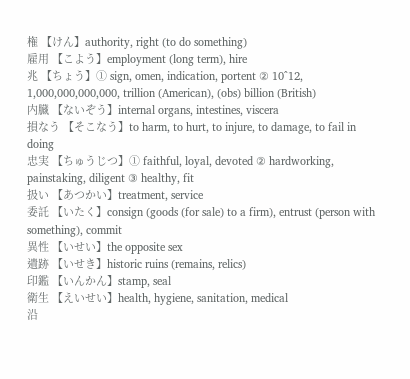権 【けん】authority, right (to do something)
雇用 【こよう】employment (long term), hire
兆 【ちょう】① sign, omen, indication, portent ② 10^12, 1,000,000,000,000, trillion (American), (obs) billion (British)
内臓 【ないぞう】internal organs, intestines, viscera
損なう 【そこなう】to harm, to hurt, to injure, to damage, to fail in doing
忠実 【ちゅうじつ】① faithful, loyal, devoted ② hardworking, painstaking, diligent ③ healthy, fit
扱い 【あつかい】treatment, service
委託 【いたく】consign (goods (for sale) to a firm), entrust (person with something), commit
異性 【いせい】the opposite sex
遺跡 【いせき】historic ruins (remains, relics)
印鑑 【いんかん】stamp, seal
衛生 【えいせい】health, hygiene, sanitation, medical
沿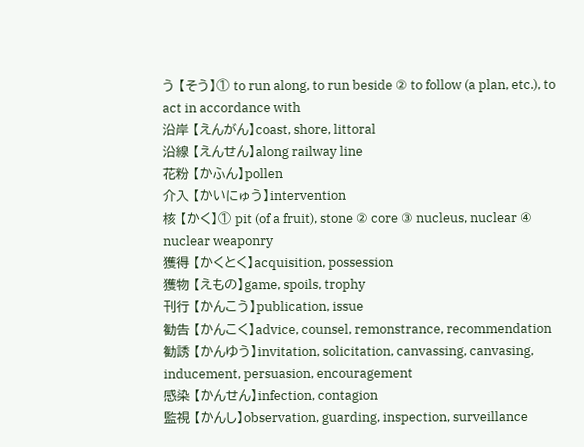う 【そう】① to run along, to run beside ② to follow (a plan, etc.), to act in accordance with
沿岸 【えんがん】coast, shore, littoral
沿線 【えんせん】along railway line
花粉 【かふん】pollen
介入 【かいにゅう】intervention
核 【かく】① pit (of a fruit), stone ② core ③ nucleus, nuclear ④ nuclear weaponry
獲得 【かくとく】acquisition, possession
獲物 【えもの】game, spoils, trophy
刊行 【かんこう】publication, issue
勧告 【かんこく】advice, counsel, remonstrance, recommendation
勧誘 【かんゆう】invitation, solicitation, canvassing, canvasing, inducement, persuasion, encouragement
感染 【かんせん】infection, contagion
監視 【かんし】observation, guarding, inspection, surveillance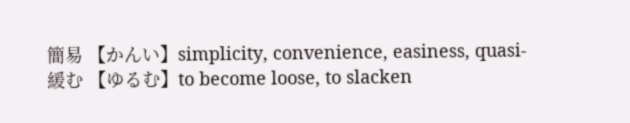簡易 【かんい】simplicity, convenience, easiness, quasi-
緩む 【ゆるむ】to become loose, to slacken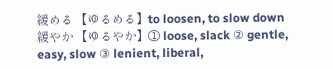緩める 【ゆるめる】to loosen, to slow down
緩やか 【ゆるやか】① loose, slack ② gentle, easy, slow ③ lenient, liberal,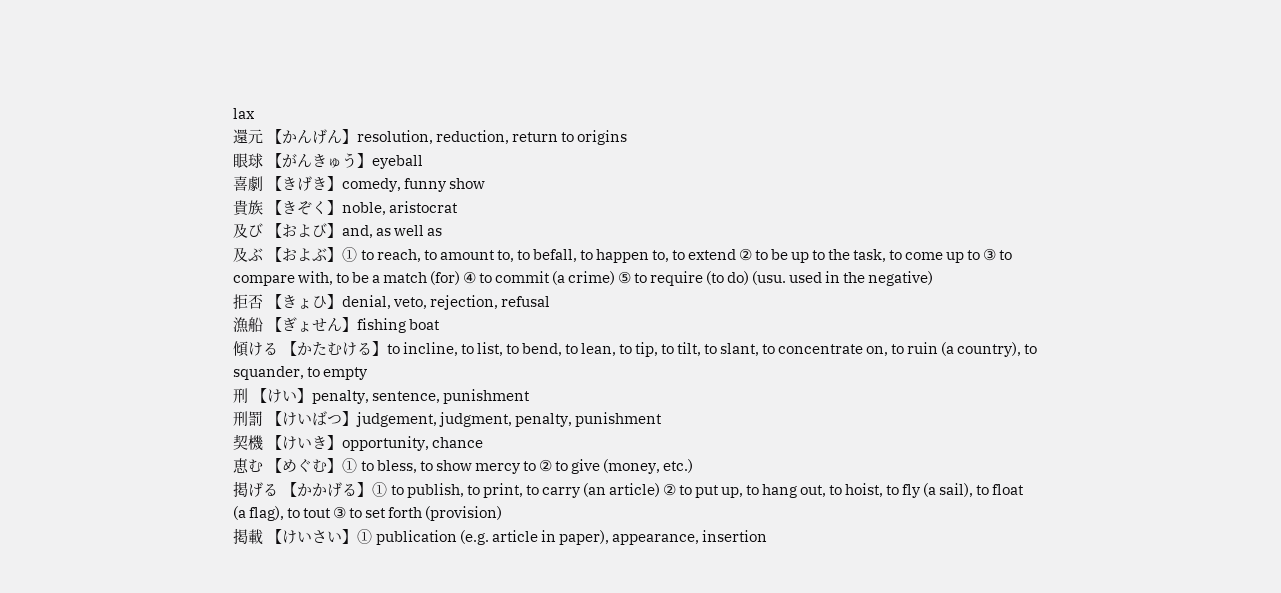lax
還元 【かんげん】resolution, reduction, return to origins
眼球 【がんきゅう】eyeball
喜劇 【きげき】comedy, funny show
貴族 【きぞく】noble, aristocrat
及び 【および】and, as well as
及ぶ 【およぶ】① to reach, to amount to, to befall, to happen to, to extend ② to be up to the task, to come up to ③ to compare with, to be a match (for) ④ to commit (a crime) ⑤ to require (to do) (usu. used in the negative)
拒否 【きょひ】denial, veto, rejection, refusal
漁船 【ぎょせん】fishing boat
傾ける 【かたむける】to incline, to list, to bend, to lean, to tip, to tilt, to slant, to concentrate on, to ruin (a country), to squander, to empty
刑 【けい】penalty, sentence, punishment
刑罰 【けいばつ】judgement, judgment, penalty, punishment
契機 【けいき】opportunity, chance
恵む 【めぐむ】① to bless, to show mercy to ② to give (money, etc.)
掲げる 【かかげる】① to publish, to print, to carry (an article) ② to put up, to hang out, to hoist, to fly (a sail), to float (a flag), to tout ③ to set forth (provision)
掲載 【けいさい】① publication (e.g. article in paper), appearance, insertion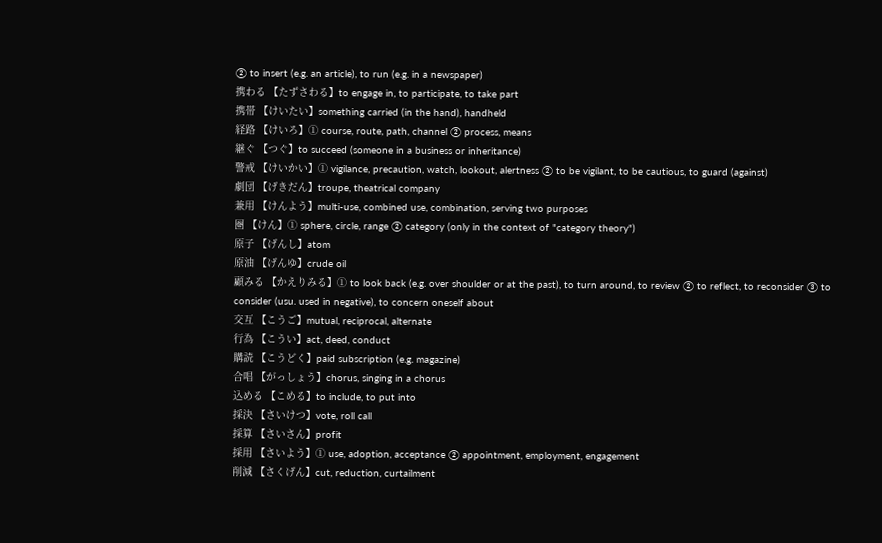② to insert (e.g. an article), to run (e.g. in a newspaper)
携わる 【たずさわる】to engage in, to participate, to take part
携帯 【けいたい】something carried (in the hand), handheld
経路 【けいろ】① course, route, path, channel ② process, means
継ぐ 【つぐ】to succeed (someone in a business or inheritance)
警戒 【けいかい】① vigilance, precaution, watch, lookout, alertness ② to be vigilant, to be cautious, to guard (against)
劇団 【げきだん】troupe, theatrical company
兼用 【けんよう】multi-use, combined use, combination, serving two purposes
圏 【けん】① sphere, circle, range ② category (only in the context of "category theory")
原子 【げんし】atom
原油 【げんゆ】crude oil
顧みる 【かえりみる】① to look back (e.g. over shoulder or at the past), to turn around, to review ② to reflect, to reconsider ③ to consider (usu. used in negative), to concern oneself about
交互 【こうご】mutual, reciprocal, alternate
行為 【こうい】act, deed, conduct
購読 【こうどく】paid subscription (e.g. magazine)
合唱 【がっしょう】chorus, singing in a chorus
込める 【こめる】to include, to put into
採決 【さいけつ】vote, roll call
採算 【さいさん】profit
採用 【さいよう】① use, adoption, acceptance ② appointment, employment, engagement
削減 【さくげん】cut, reduction, curtailment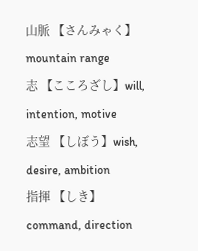山脈 【さんみゃく】mountain range
志 【こころざし】will, intention, motive
志望 【しぼう】wish, desire, ambition
指揮 【しき】command, direction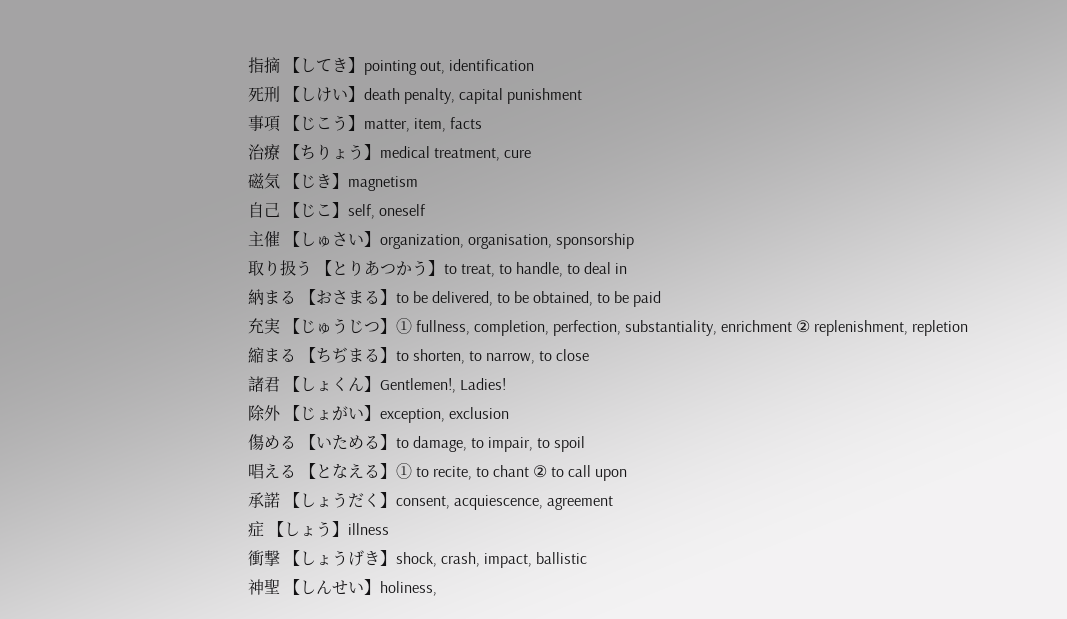指摘 【してき】pointing out, identification
死刑 【しけい】death penalty, capital punishment
事項 【じこう】matter, item, facts
治療 【ちりょう】medical treatment, cure
磁気 【じき】magnetism
自己 【じこ】self, oneself
主催 【しゅさい】organization, organisation, sponsorship
取り扱う 【とりあつかう】to treat, to handle, to deal in
納まる 【おさまる】to be delivered, to be obtained, to be paid
充実 【じゅうじつ】① fullness, completion, perfection, substantiality, enrichment ② replenishment, repletion
縮まる 【ちぢまる】to shorten, to narrow, to close
諸君 【しょくん】Gentlemen!, Ladies!
除外 【じょがい】exception, exclusion
傷める 【いためる】to damage, to impair, to spoil
唱える 【となえる】① to recite, to chant ② to call upon
承諾 【しょうだく】consent, acquiescence, agreement
症 【しょう】illness
衝撃 【しょうげき】shock, crash, impact, ballistic
神聖 【しんせい】holiness,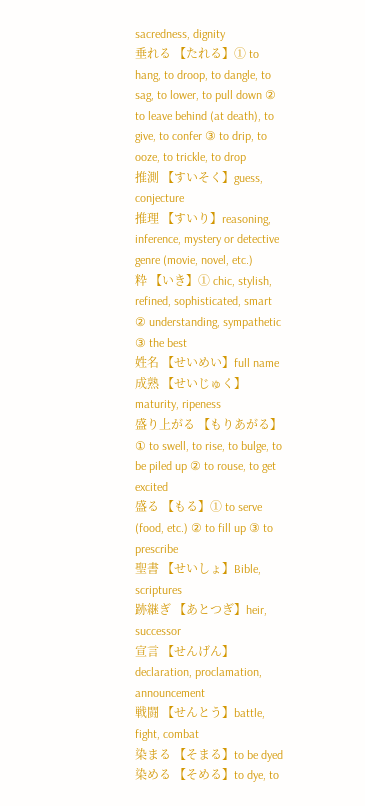sacredness, dignity
垂れる 【たれる】① to hang, to droop, to dangle, to sag, to lower, to pull down ② to leave behind (at death), to give, to confer ③ to drip, to ooze, to trickle, to drop
推測 【すいそく】guess, conjecture
推理 【すいり】reasoning, inference, mystery or detective genre (movie, novel, etc.)
粋 【いき】① chic, stylish, refined, sophisticated, smart ② understanding, sympathetic ③ the best
姓名 【せいめい】full name
成熟 【せいじゅく】maturity, ripeness
盛り上がる 【もりあがる】① to swell, to rise, to bulge, to be piled up ② to rouse, to get excited
盛る 【もる】① to serve (food, etc.) ② to fill up ③ to prescribe
聖書 【せいしょ】Bible, scriptures
跡継ぎ 【あとつぎ】heir, successor
宣言 【せんげん】declaration, proclamation, announcement
戦闘 【せんとう】battle, fight, combat
染まる 【そまる】to be dyed
染める 【そめる】to dye, to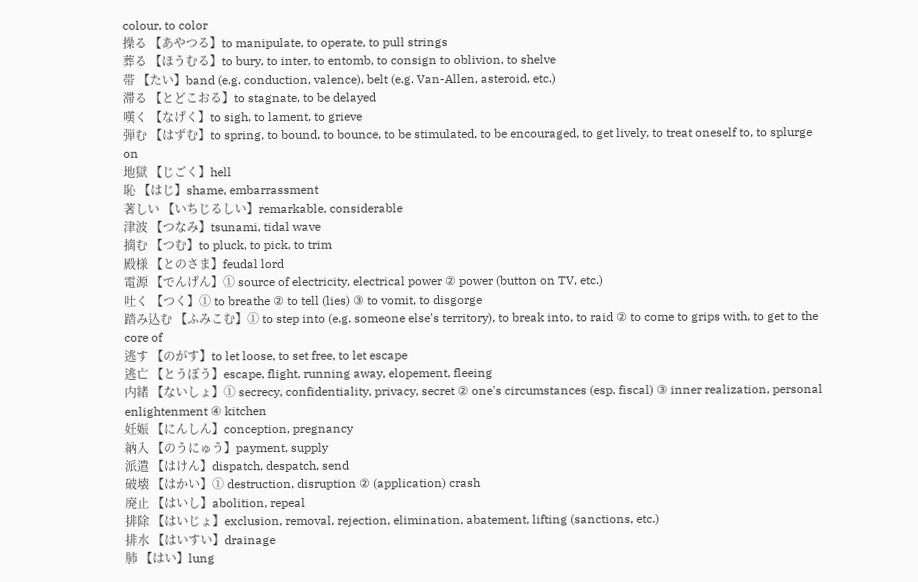colour, to color
操る 【あやつる】to manipulate, to operate, to pull strings
葬る 【ほうむる】to bury, to inter, to entomb, to consign to oblivion, to shelve
帯 【たい】band (e.g. conduction, valence), belt (e.g. Van-Allen, asteroid, etc.)
滞る 【とどこおる】to stagnate, to be delayed
嘆く 【なげく】to sigh, to lament, to grieve
弾む 【はずむ】to spring, to bound, to bounce, to be stimulated, to be encouraged, to get lively, to treat oneself to, to splurge on
地獄 【じごく】hell
恥 【はじ】shame, embarrassment
著しい 【いちじるしい】remarkable, considerable
津波 【つなみ】tsunami, tidal wave
摘む 【つむ】to pluck, to pick, to trim
殿様 【とのさま】feudal lord
電源 【でんげん】① source of electricity, electrical power ② power (button on TV, etc.)
吐く 【つく】① to breathe ② to tell (lies) ③ to vomit, to disgorge
踏み込む 【ふみこむ】① to step into (e.g. someone else's territory), to break into, to raid ② to come to grips with, to get to the core of
逃す 【のがす】to let loose, to set free, to let escape
逃亡 【とうぼう】escape, flight, running away, elopement, fleeing
内緒 【ないしょ】① secrecy, confidentiality, privacy, secret ② one's circumstances (esp. fiscal) ③ inner realization, personal enlightenment ④ kitchen
妊娠 【にんしん】conception, pregnancy
納入 【のうにゅう】payment, supply
派遣 【はけん】dispatch, despatch, send
破壊 【はかい】① destruction, disruption ② (application) crash
廃止 【はいし】abolition, repeal
排除 【はいじょ】exclusion, removal, rejection, elimination, abatement, lifting (sanctions, etc.)
排水 【はいすい】drainage
肺 【はい】lung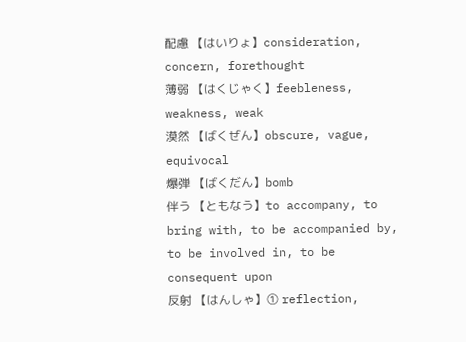配慮 【はいりょ】consideration, concern, forethought
薄弱 【はくじゃく】feebleness, weakness, weak
漠然 【ばくぜん】obscure, vague, equivocal
爆弾 【ばくだん】bomb
伴う 【ともなう】to accompany, to bring with, to be accompanied by, to be involved in, to be consequent upon
反射 【はんしゃ】① reflection,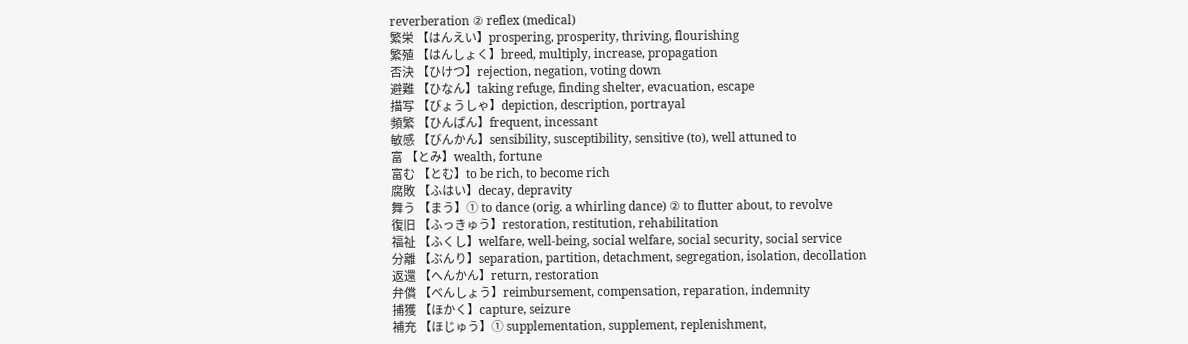reverberation ② reflex (medical)
繁栄 【はんえい】prospering, prosperity, thriving, flourishing
繁殖 【はんしょく】breed, multiply, increase, propagation
否決 【ひけつ】rejection, negation, voting down
避難 【ひなん】taking refuge, finding shelter, evacuation, escape
描写 【びょうしゃ】depiction, description, portrayal
頻繁 【ひんぱん】frequent, incessant
敏感 【びんかん】sensibility, susceptibility, sensitive (to), well attuned to
富 【とみ】wealth, fortune
富む 【とむ】to be rich, to become rich
腐敗 【ふはい】decay, depravity
舞う 【まう】① to dance (orig. a whirling dance) ② to flutter about, to revolve
復旧 【ふっきゅう】restoration, restitution, rehabilitation
福祉 【ふくし】welfare, well-being, social welfare, social security, social service
分離 【ぶんり】separation, partition, detachment, segregation, isolation, decollation
返還 【へんかん】return, restoration
弁償 【べんしょう】reimbursement, compensation, reparation, indemnity
捕獲 【ほかく】capture, seizure
補充 【ほじゅう】① supplementation, supplement, replenishment,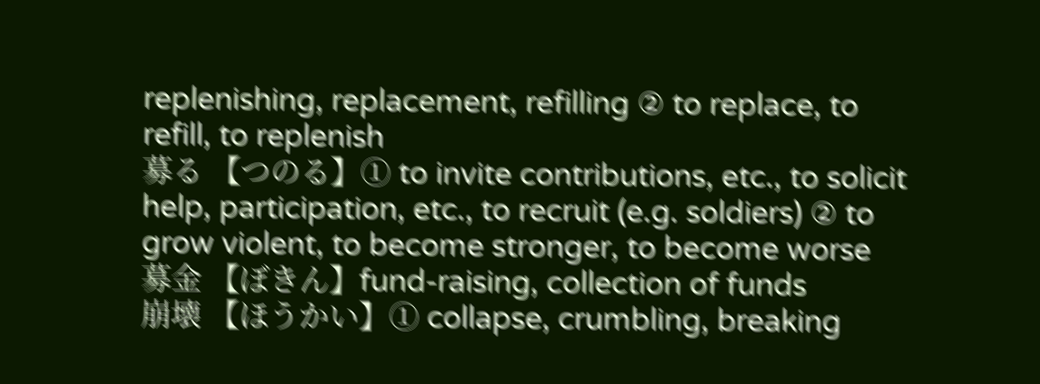replenishing, replacement, refilling ② to replace, to refill, to replenish
募る 【つのる】① to invite contributions, etc., to solicit help, participation, etc., to recruit (e.g. soldiers) ② to grow violent, to become stronger, to become worse
募金 【ぼきん】fund-raising, collection of funds
崩壊 【ほうかい】① collapse, crumbling, breaking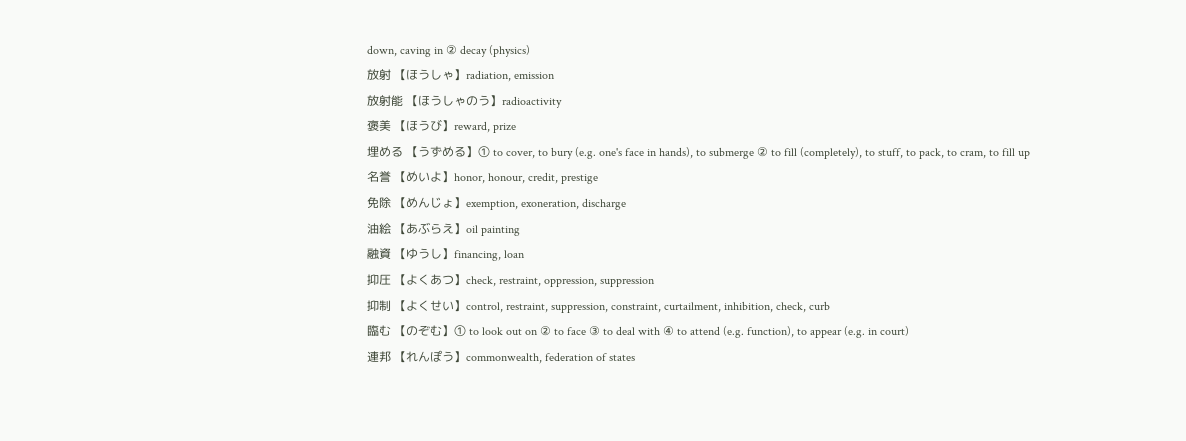down, caving in ② decay (physics)
放射 【ほうしゃ】radiation, emission
放射能 【ほうしゃのう】radioactivity
褒美 【ほうび】reward, prize
埋める 【うずめる】① to cover, to bury (e.g. one's face in hands), to submerge ② to fill (completely), to stuff, to pack, to cram, to fill up
名誉 【めいよ】honor, honour, credit, prestige
免除 【めんじょ】exemption, exoneration, discharge
油絵 【あぶらえ】oil painting
融資 【ゆうし】financing, loan
抑圧 【よくあつ】check, restraint, oppression, suppression
抑制 【よくせい】control, restraint, suppression, constraint, curtailment, inhibition, check, curb
臨む 【のぞむ】① to look out on ② to face ③ to deal with ④ to attend (e.g. function), to appear (e.g. in court)
連邦 【れんぽう】commonwealth, federation of states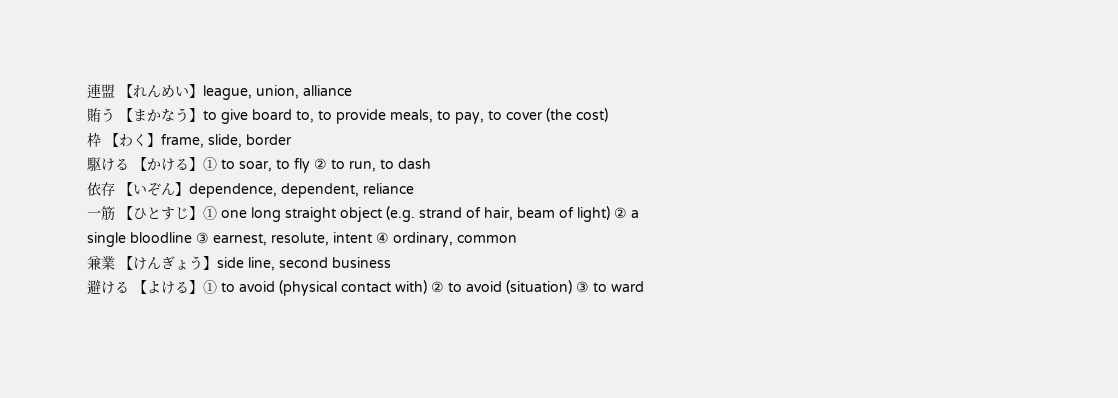連盟 【れんめい】league, union, alliance
賄う 【まかなう】to give board to, to provide meals, to pay, to cover (the cost)
枠 【わく】frame, slide, border
駆ける 【かける】① to soar, to fly ② to run, to dash
依存 【いぞん】dependence, dependent, reliance
一筋 【ひとすじ】① one long straight object (e.g. strand of hair, beam of light) ② a single bloodline ③ earnest, resolute, intent ④ ordinary, common
兼業 【けんぎょう】side line, second business
避ける 【よける】① to avoid (physical contact with) ② to avoid (situation) ③ to ward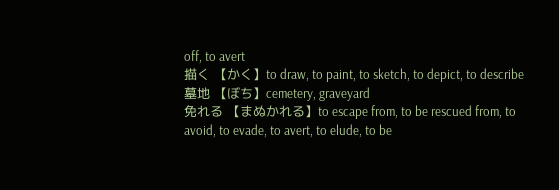off, to avert
描く 【かく】to draw, to paint, to sketch, to depict, to describe
墓地 【ぼち】cemetery, graveyard
免れる 【まぬかれる】to escape from, to be rescued from, to avoid, to evade, to avert, to elude, to be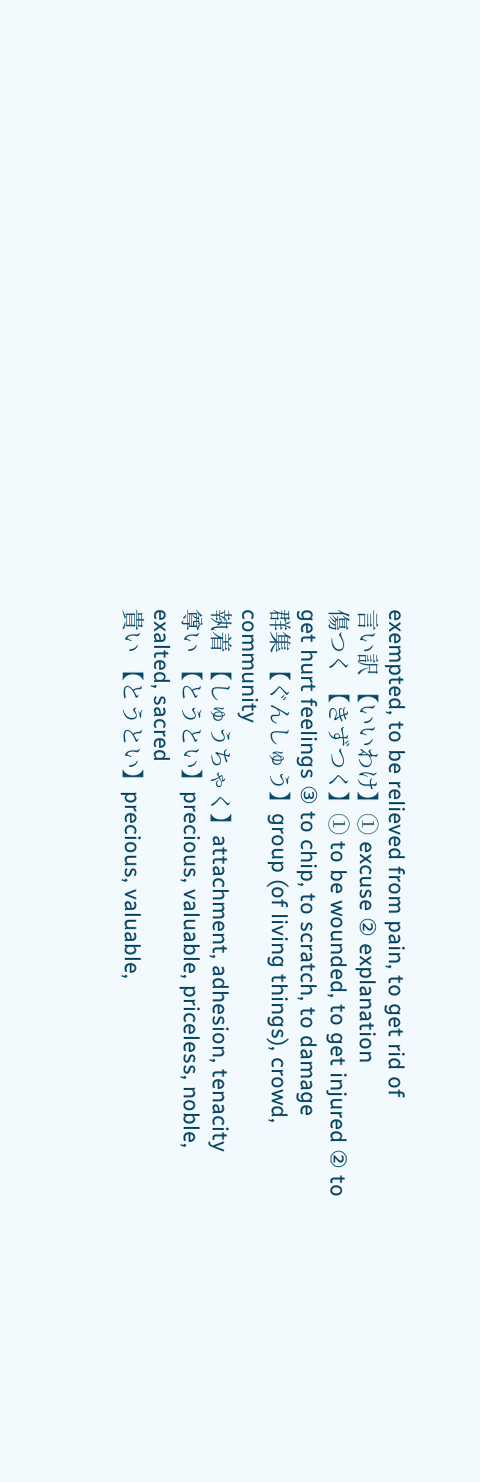exempted, to be relieved from pain, to get rid of
言い訳 【いいわけ】① excuse ② explanation
傷つく 【きずつく】① to be wounded, to get injured ② to get hurt feelings ③ to chip, to scratch, to damage
群集 【ぐんしゅう】group (of living things), crowd, community
執着 【しゅうちゃく】attachment, adhesion, tenacity
尊い 【とうとい】precious, valuable, priceless, noble, exalted, sacred
貴い 【とうとい】precious, valuable,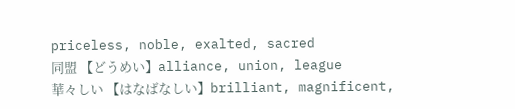priceless, noble, exalted, sacred
同盟 【どうめい】alliance, union, league
華々しい 【はなばなしい】brilliant, magnificent,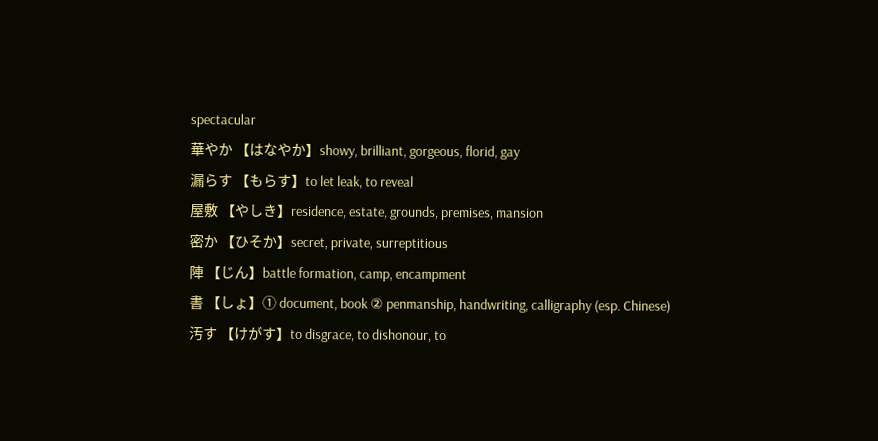spectacular
華やか 【はなやか】showy, brilliant, gorgeous, florid, gay
漏らす 【もらす】to let leak, to reveal
屋敷 【やしき】residence, estate, grounds, premises, mansion
密か 【ひそか】secret, private, surreptitious
陣 【じん】battle formation, camp, encampment
書 【しょ】① document, book ② penmanship, handwriting, calligraphy (esp. Chinese)
汚す 【けがす】to disgrace, to dishonour, to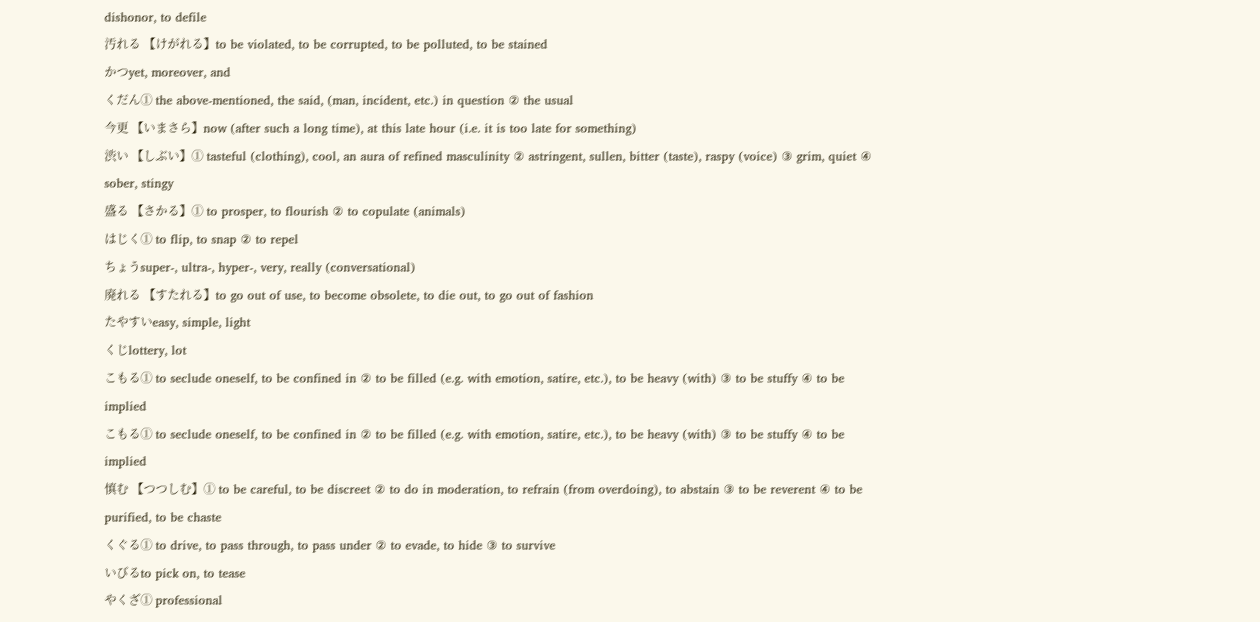dishonor, to defile
汚れる 【けがれる】to be violated, to be corrupted, to be polluted, to be stained
かつyet, moreover, and
くだん① the above-mentioned, the said, (man, incident, etc.) in question ② the usual
今更 【いまさら】now (after such a long time), at this late hour (i.e. it is too late for something)
渋い 【しぶい】① tasteful (clothing), cool, an aura of refined masculinity ② astringent, sullen, bitter (taste), raspy (voice) ③ grim, quiet ④ sober, stingy
盛る 【さかる】① to prosper, to flourish ② to copulate (animals)
はじく① to flip, to snap ② to repel
ちょうsuper-, ultra-, hyper-, very, really (conversational)
廃れる 【すたれる】to go out of use, to become obsolete, to die out, to go out of fashion
たやすいeasy, simple, light
くじlottery, lot
こもる① to seclude oneself, to be confined in ② to be filled (e.g. with emotion, satire, etc.), to be heavy (with) ③ to be stuffy ④ to be implied
こもる① to seclude oneself, to be confined in ② to be filled (e.g. with emotion, satire, etc.), to be heavy (with) ③ to be stuffy ④ to be implied
慎む 【つつしむ】① to be careful, to be discreet ② to do in moderation, to refrain (from overdoing), to abstain ③ to be reverent ④ to be purified, to be chaste
くぐる① to drive, to pass through, to pass under ② to evade, to hide ③ to survive
いびるto pick on, to tease
やくざ① professional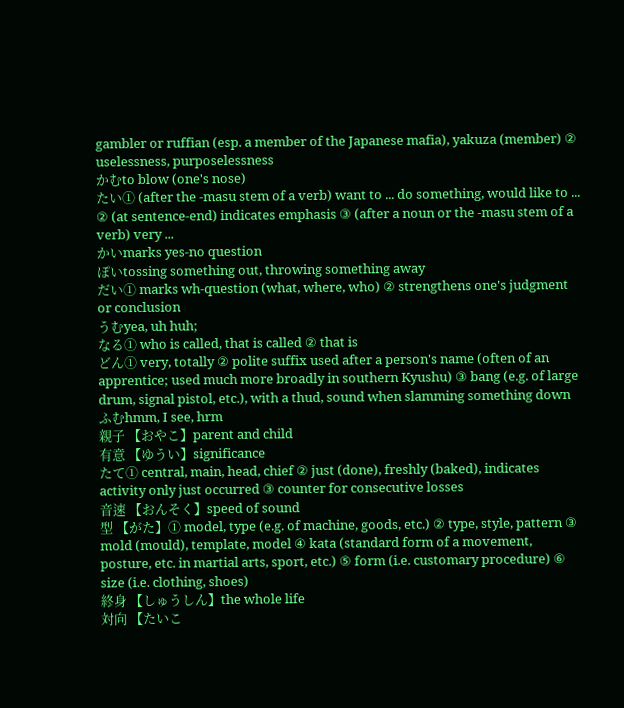gambler or ruffian (esp. a member of the Japanese mafia), yakuza (member) ② uselessness, purposelessness
かむto blow (one's nose)
たい① (after the -masu stem of a verb) want to ... do something, would like to ... ② (at sentence-end) indicates emphasis ③ (after a noun or the -masu stem of a verb) very ...
かいmarks yes-no question
ぽいtossing something out, throwing something away
だい① marks wh-question (what, where, who) ② strengthens one's judgment or conclusion
うむyea, uh huh;
なる① who is called, that is called ② that is
どん① very, totally ② polite suffix used after a person's name (often of an apprentice; used much more broadly in southern Kyushu) ③ bang (e.g. of large drum, signal pistol, etc.), with a thud, sound when slamming something down
ふむhmm, I see, hrm
親子 【おやこ】parent and child
有意 【ゆうい】significance
たて① central, main, head, chief ② just (done), freshly (baked), indicates activity only just occurred ③ counter for consecutive losses
音速 【おんそく】speed of sound
型 【がた】① model, type (e.g. of machine, goods, etc.) ② type, style, pattern ③ mold (mould), template, model ④ kata (standard form of a movement, posture, etc. in martial arts, sport, etc.) ⑤ form (i.e. customary procedure) ⑥ size (i.e. clothing, shoes)
終身 【しゅうしん】the whole life
対向 【たいこ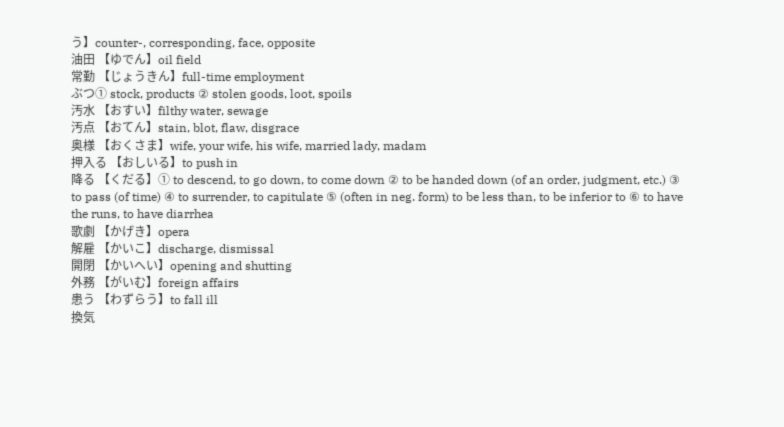う】counter-, corresponding, face, opposite
油田 【ゆでん】oil field
常勤 【じょうきん】full-time employment
ぶつ① stock, products ② stolen goods, loot, spoils
汚水 【おすい】filthy water, sewage
汚点 【おてん】stain, blot, flaw, disgrace
奥様 【おくさま】wife, your wife, his wife, married lady, madam
押入る 【おしいる】to push in
降る 【くだる】① to descend, to go down, to come down ② to be handed down (of an order, judgment, etc.) ③ to pass (of time) ④ to surrender, to capitulate ⑤ (often in neg. form) to be less than, to be inferior to ⑥ to have the runs, to have diarrhea
歌劇 【かげき】opera
解雇 【かいこ】discharge, dismissal
開閉 【かいへい】opening and shutting
外務 【がいむ】foreign affairs
患う 【わずらう】to fall ill
換気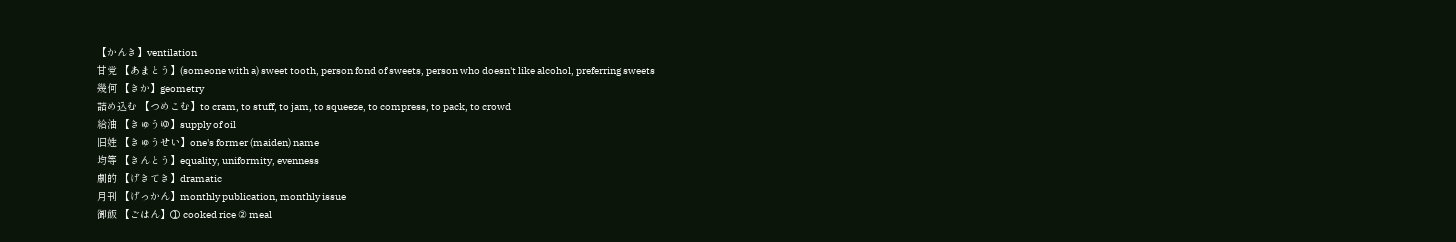【かんき】ventilation
甘党 【あまとう】(someone with a) sweet tooth, person fond of sweets, person who doesn't like alcohol, preferring sweets
幾何 【きか】geometry
詰め込む 【つめこむ】to cram, to stuff, to jam, to squeeze, to compress, to pack, to crowd
給油 【きゅうゆ】supply of oil
旧姓 【きゅうせい】one's former (maiden) name
均等 【きんとう】equality, uniformity, evenness
劇的 【げきてき】dramatic
月刊 【げっかん】monthly publication, monthly issue
御飯 【ごはん】① cooked rice ② meal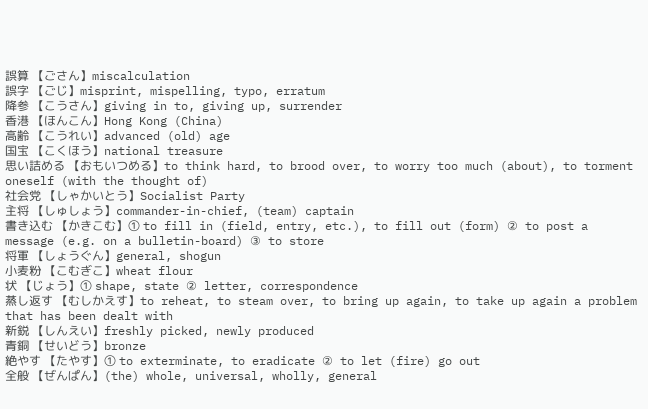誤算 【ごさん】miscalculation
誤字 【ごじ】misprint, mispelling, typo, erratum
降参 【こうさん】giving in to, giving up, surrender
香港 【ほんこん】Hong Kong (China)
高齢 【こうれい】advanced (old) age
国宝 【こくほう】national treasure
思い詰める 【おもいつめる】to think hard, to brood over, to worry too much (about), to torment oneself (with the thought of)
社会党 【しゃかいとう】Socialist Party
主将 【しゅしょう】commander-in-chief, (team) captain
書き込む 【かきこむ】① to fill in (field, entry, etc.), to fill out (form) ② to post a message (e.g. on a bulletin-board) ③ to store
将軍 【しょうぐん】general, shogun
小麦粉 【こむぎこ】wheat flour
状 【じょう】① shape, state ② letter, correspondence
蒸し返す 【むしかえす】to reheat, to steam over, to bring up again, to take up again a problem that has been dealt with
新鋭 【しんえい】freshly picked, newly produced
青銅 【せいどう】bronze
絶やす 【たやす】① to exterminate, to eradicate ② to let (fire) go out
全般 【ぜんぱん】(the) whole, universal, wholly, general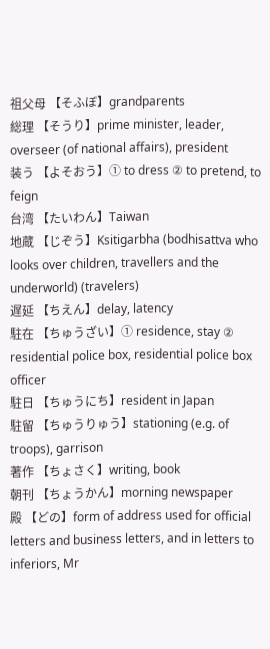祖父母 【そふぼ】grandparents
総理 【そうり】prime minister, leader, overseer (of national affairs), president
装う 【よそおう】① to dress ② to pretend, to feign
台湾 【たいわん】Taiwan
地蔵 【じぞう】Ksitigarbha (bodhisattva who looks over children, travellers and the underworld) (travelers)
遅延 【ちえん】delay, latency
駐在 【ちゅうざい】① residence, stay ② residential police box, residential police box officer
駐日 【ちゅうにち】resident in Japan
駐留 【ちゅうりゅう】stationing (e.g. of troops), garrison
著作 【ちょさく】writing, book
朝刊 【ちょうかん】morning newspaper
殿 【どの】form of address used for official letters and business letters, and in letters to inferiors, Mr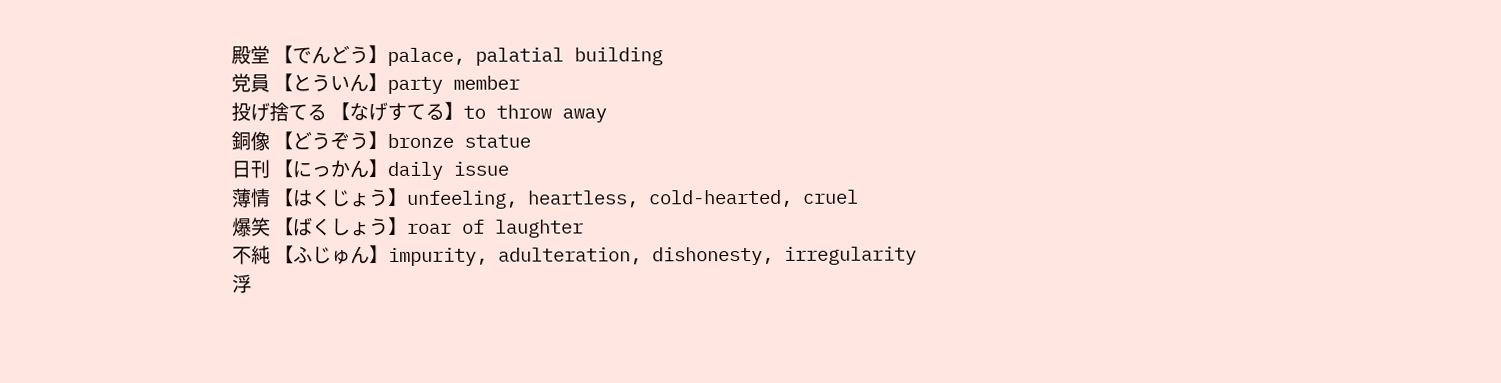殿堂 【でんどう】palace, palatial building
党員 【とういん】party member
投げ捨てる 【なげすてる】to throw away
銅像 【どうぞう】bronze statue
日刊 【にっかん】daily issue
薄情 【はくじょう】unfeeling, heartless, cold-hearted, cruel
爆笑 【ばくしょう】roar of laughter
不純 【ふじゅん】impurity, adulteration, dishonesty, irregularity
浮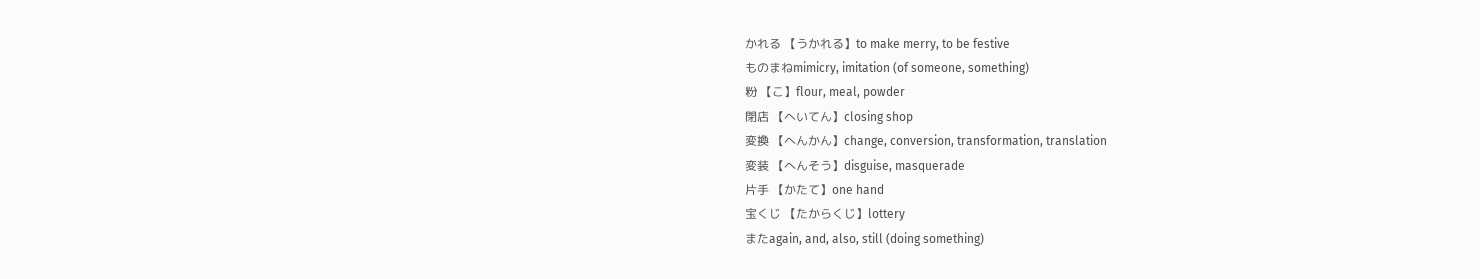かれる 【うかれる】to make merry, to be festive
ものまねmimicry, imitation (of someone, something)
粉 【こ】flour, meal, powder
閉店 【へいてん】closing shop
変換 【へんかん】change, conversion, transformation, translation
変装 【へんそう】disguise, masquerade
片手 【かたて】one hand
宝くじ 【たからくじ】lottery
またagain, and, also, still (doing something)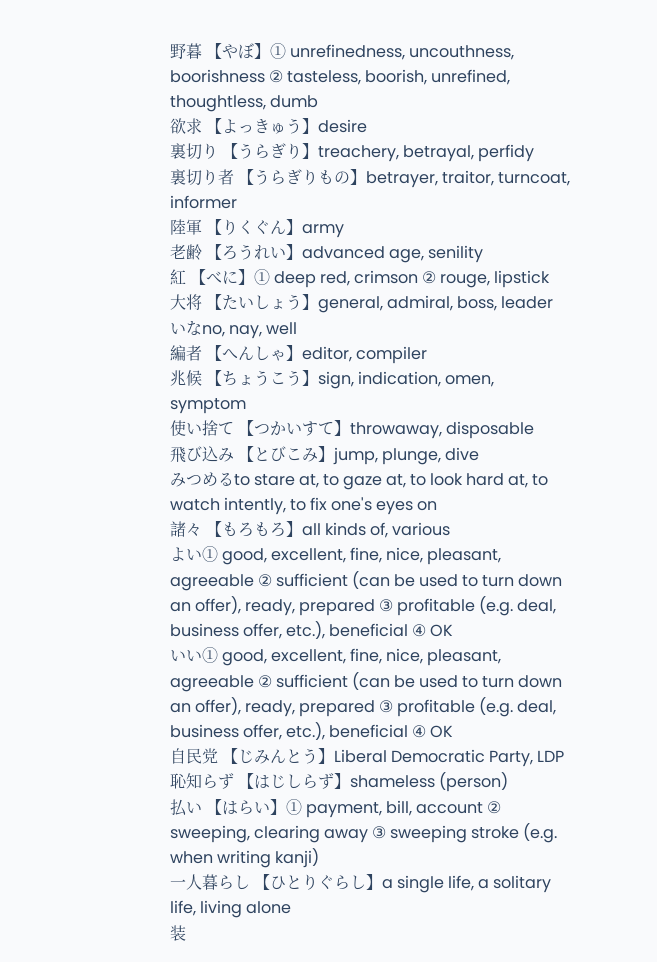野暮 【やぼ】① unrefinedness, uncouthness, boorishness ② tasteless, boorish, unrefined, thoughtless, dumb
欲求 【よっきゅう】desire
裏切り 【うらぎり】treachery, betrayal, perfidy
裏切り者 【うらぎりもの】betrayer, traitor, turncoat, informer
陸軍 【りくぐん】army
老齢 【ろうれい】advanced age, senility
紅 【べに】① deep red, crimson ② rouge, lipstick
大将 【たいしょう】general, admiral, boss, leader
いなno, nay, well
編者 【へんしゃ】editor, compiler
兆候 【ちょうこう】sign, indication, omen, symptom
使い捨て 【つかいすて】throwaway, disposable
飛び込み 【とびこみ】jump, plunge, dive
みつめるto stare at, to gaze at, to look hard at, to watch intently, to fix one's eyes on
諸々 【もろもろ】all kinds of, various
よい① good, excellent, fine, nice, pleasant, agreeable ② sufficient (can be used to turn down an offer), ready, prepared ③ profitable (e.g. deal, business offer, etc.), beneficial ④ OK
いい① good, excellent, fine, nice, pleasant, agreeable ② sufficient (can be used to turn down an offer), ready, prepared ③ profitable (e.g. deal, business offer, etc.), beneficial ④ OK
自民党 【じみんとう】Liberal Democratic Party, LDP
恥知らず 【はじしらず】shameless (person)
払い 【はらい】① payment, bill, account ② sweeping, clearing away ③ sweeping stroke (e.g. when writing kanji)
一人暮らし 【ひとりぐらし】a single life, a solitary life, living alone
装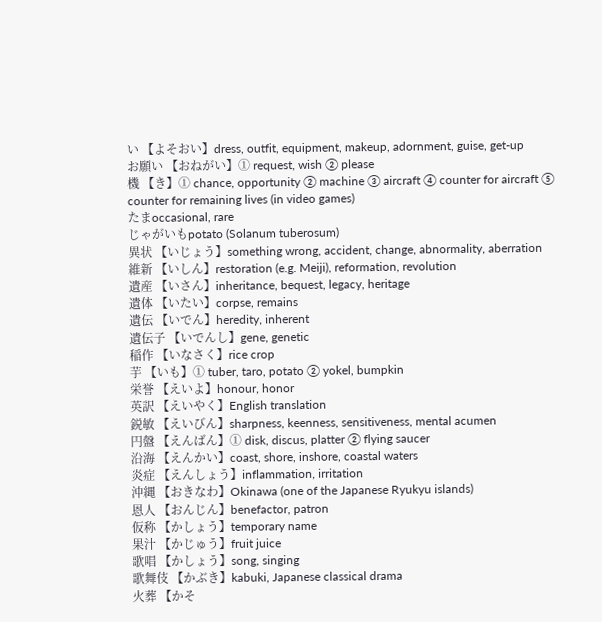い 【よそおい】dress, outfit, equipment, makeup, adornment, guise, get-up
お願い 【おねがい】① request, wish ② please
機 【き】① chance, opportunity ② machine ③ aircraft ④ counter for aircraft ⑤ counter for remaining lives (in video games)
たまoccasional, rare
じゃがいもpotato (Solanum tuberosum)
異状 【いじょう】something wrong, accident, change, abnormality, aberration
維新 【いしん】restoration (e.g. Meiji), reformation, revolution
遺産 【いさん】inheritance, bequest, legacy, heritage
遺体 【いたい】corpse, remains
遺伝 【いでん】heredity, inherent
遺伝子 【いでんし】gene, genetic
稲作 【いなさく】rice crop
芋 【いも】① tuber, taro, potato ② yokel, bumpkin
栄誉 【えいよ】honour, honor
英訳 【えいやく】English translation
鋭敏 【えいびん】sharpness, keenness, sensitiveness, mental acumen
円盤 【えんばん】① disk, discus, platter ② flying saucer
沿海 【えんかい】coast, shore, inshore, coastal waters
炎症 【えんしょう】inflammation, irritation
沖縄 【おきなわ】Okinawa (one of the Japanese Ryukyu islands)
恩人 【おんじん】benefactor, patron
仮称 【かしょう】temporary name
果汁 【かじゅう】fruit juice
歌唱 【かしょう】song, singing
歌舞伎 【かぶき】kabuki, Japanese classical drama
火葬 【かそ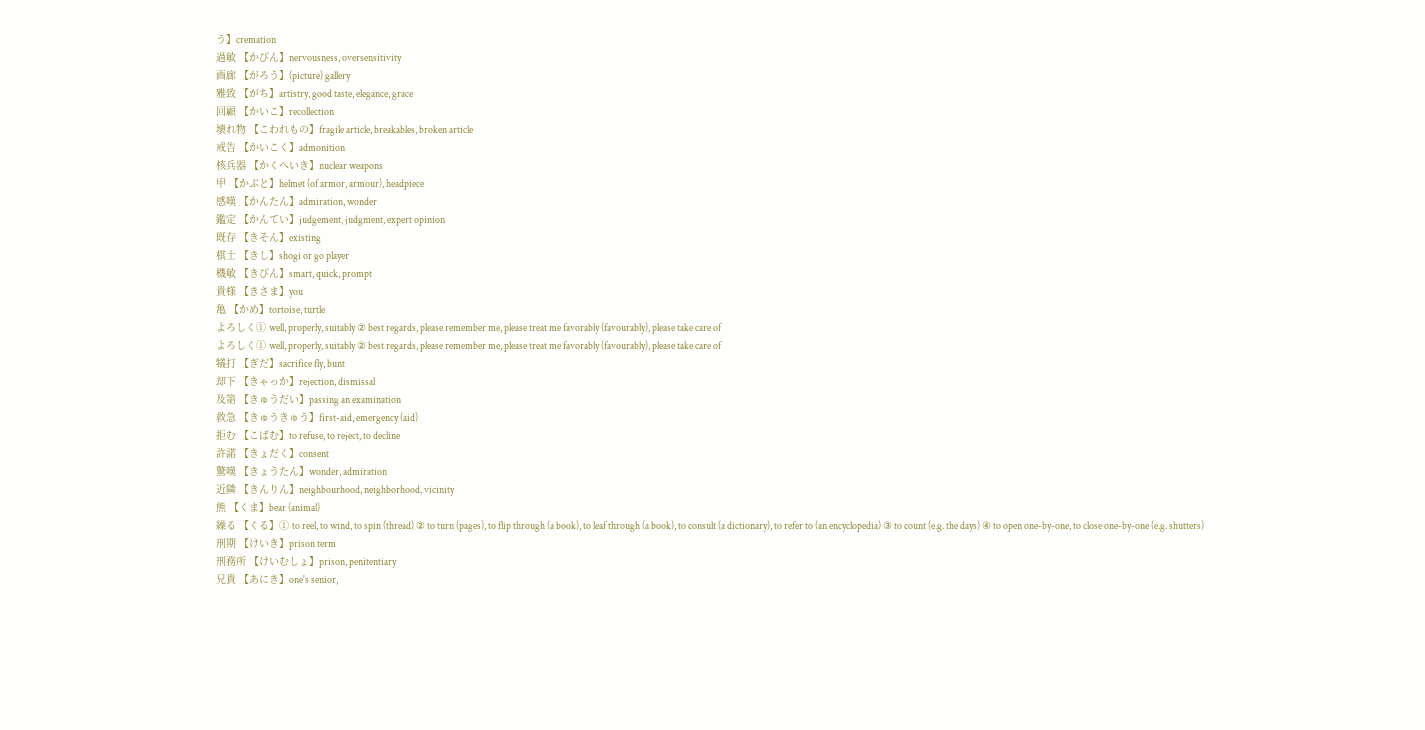う】cremation
過敏 【かびん】nervousness, oversensitivity
画廊 【がろう】(picture) gallery
雅致 【がち】artistry, good taste, elegance, grace
回顧 【かいこ】recollection
壊れ物 【こわれもの】fragile article, breakables, broken article
戒告 【かいこく】admonition
核兵器 【かくへいき】nuclear weapons
甲 【かぶと】helmet (of armor, armour), headpiece
感嘆 【かんたん】admiration, wonder
鑑定 【かんてい】judgement, judgment, expert opinion
既存 【きそん】existing
棋士 【きし】shogi or go player
機敏 【きびん】smart, quick, prompt
貴様 【きさま】you
亀 【かめ】tortoise, turtle
よろしく① well, properly, suitably ② best regards, please remember me, please treat me favorably (favourably), please take care of
よろしく① well, properly, suitably ② best regards, please remember me, please treat me favorably (favourably), please take care of
犠打 【ぎだ】sacrifice fly, bunt
却下 【きゃっか】rejection, dismissal
及第 【きゅうだい】passing an examination
救急 【きゅうきゅう】first-aid, emergency (aid)
拒む 【こばむ】to refuse, to reject, to decline
許諾 【きょだく】consent
驚嘆 【きょうたん】wonder, admiration
近隣 【きんりん】neighbourhood, neighborhood, vicinity
熊 【くま】bear (animal)
繰る 【くる】① to reel, to wind, to spin (thread) ② to turn (pages), to flip through (a book), to leaf through (a book), to consult (a dictionary), to refer to (an encyclopedia) ③ to count (e.g. the days) ④ to open one-by-one, to close one-by-one (e.g. shutters)
刑期 【けいき】prison term
刑務所 【けいむしょ】prison, penitentiary
兄貴 【あにき】one's senior,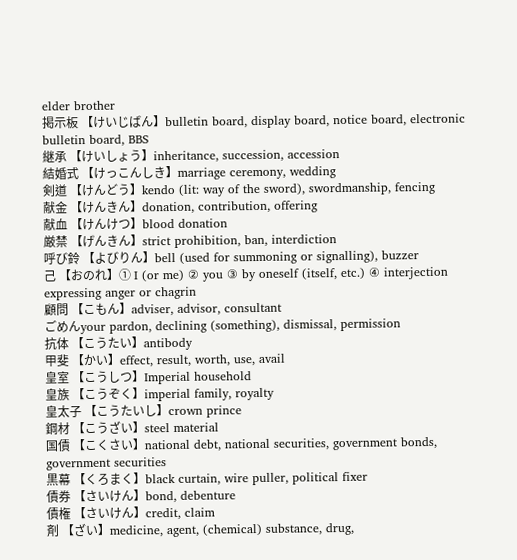elder brother
掲示板 【けいじばん】bulletin board, display board, notice board, electronic bulletin board, BBS
継承 【けいしょう】inheritance, succession, accession
結婚式 【けっこんしき】marriage ceremony, wedding
剣道 【けんどう】kendo (lit: way of the sword), swordmanship, fencing
献金 【けんきん】donation, contribution, offering
献血 【けんけつ】blood donation
厳禁 【げんきん】strict prohibition, ban, interdiction
呼び鈴 【よびりん】bell (used for summoning or signalling), buzzer
己 【おのれ】① I (or me) ② you ③ by oneself (itself, etc.) ④ interjection expressing anger or chagrin
顧問 【こもん】adviser, advisor, consultant
ごめんyour pardon, declining (something), dismissal, permission
抗体 【こうたい】antibody
甲斐 【かい】effect, result, worth, use, avail
皇室 【こうしつ】Imperial household
皇族 【こうぞく】imperial family, royalty
皇太子 【こうたいし】crown prince
鋼材 【こうざい】steel material
国債 【こくさい】national debt, national securities, government bonds, government securities
黒幕 【くろまく】black curtain, wire puller, political fixer
債券 【さいけん】bond, debenture
債権 【さいけん】credit, claim
剤 【ざい】medicine, agent, (chemical) substance, drug,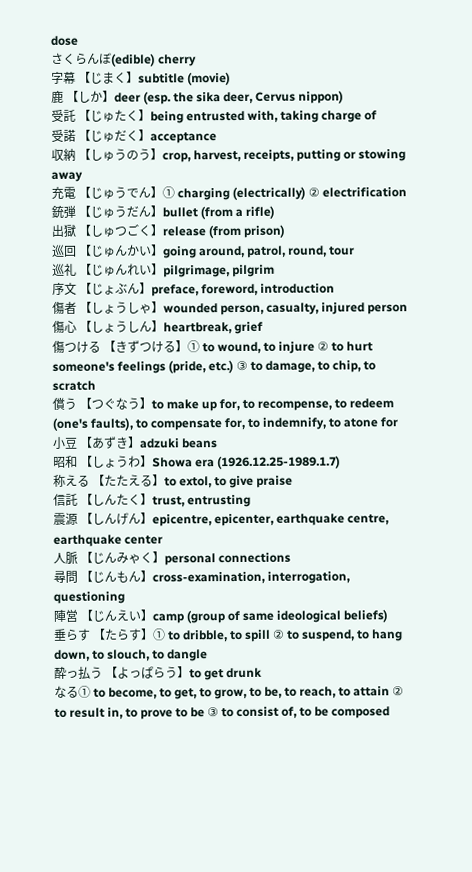dose
さくらんぼ(edible) cherry
字幕 【じまく】subtitle (movie)
鹿 【しか】deer (esp. the sika deer, Cervus nippon)
受託 【じゅたく】being entrusted with, taking charge of
受諾 【じゅだく】acceptance
収納 【しゅうのう】crop, harvest, receipts, putting or stowing away
充電 【じゅうでん】① charging (electrically) ② electrification
銃弾 【じゅうだん】bullet (from a rifle)
出獄 【しゅつごく】release (from prison)
巡回 【じゅんかい】going around, patrol, round, tour
巡礼 【じゅんれい】pilgrimage, pilgrim
序文 【じょぶん】preface, foreword, introduction
傷者 【しょうしゃ】wounded person, casualty, injured person
傷心 【しょうしん】heartbreak, grief
傷つける 【きずつける】① to wound, to injure ② to hurt someone's feelings (pride, etc.) ③ to damage, to chip, to scratch
償う 【つぐなう】to make up for, to recompense, to redeem (one's faults), to compensate for, to indemnify, to atone for
小豆 【あずき】adzuki beans
昭和 【しょうわ】Showa era (1926.12.25-1989.1.7)
称える 【たたえる】to extol, to give praise
信託 【しんたく】trust, entrusting
震源 【しんげん】epicentre, epicenter, earthquake centre, earthquake center
人脈 【じんみゃく】personal connections
尋問 【じんもん】cross-examination, interrogation, questioning
陣営 【じんえい】camp (group of same ideological beliefs)
垂らす 【たらす】① to dribble, to spill ② to suspend, to hang down, to slouch, to dangle
酔っ払う 【よっぱらう】to get drunk
なる① to become, to get, to grow, to be, to reach, to attain ② to result in, to prove to be ③ to consist of, to be composed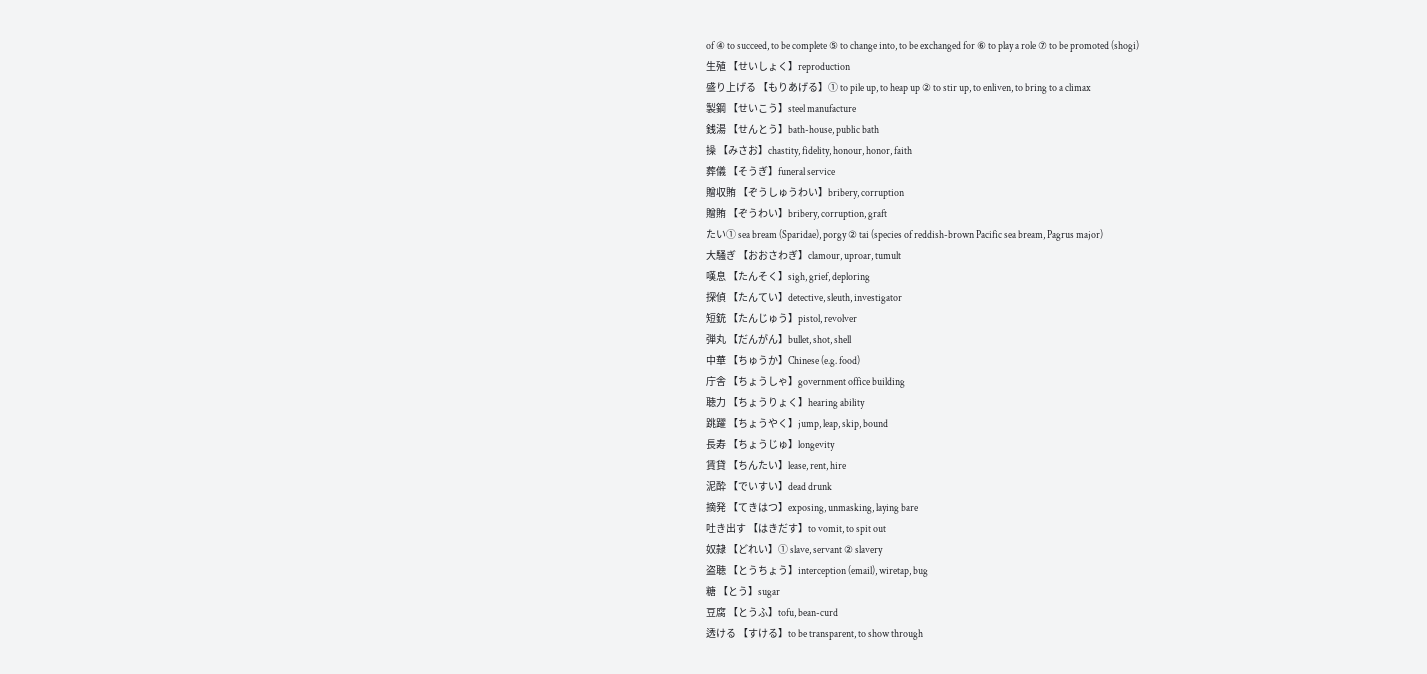of ④ to succeed, to be complete ⑤ to change into, to be exchanged for ⑥ to play a role ⑦ to be promoted (shogi)
生殖 【せいしょく】reproduction
盛り上げる 【もりあげる】① to pile up, to heap up ② to stir up, to enliven, to bring to a climax
製鋼 【せいこう】steel manufacture
銭湯 【せんとう】bath-house, public bath
操 【みさお】chastity, fidelity, honour, honor, faith
葬儀 【そうぎ】funeral service
贈収賄 【ぞうしゅうわい】bribery, corruption
贈賄 【ぞうわい】bribery, corruption, graft
たい① sea bream (Sparidae), porgy ② tai (species of reddish-brown Pacific sea bream, Pagrus major)
大騒ぎ 【おおさわぎ】clamour, uproar, tumult
嘆息 【たんそく】sigh, grief, deploring
探偵 【たんてい】detective, sleuth, investigator
短銃 【たんじゅう】pistol, revolver
弾丸 【だんがん】bullet, shot, shell
中華 【ちゅうか】Chinese (e.g. food)
庁舎 【ちょうしゃ】government office building
聴力 【ちょうりょく】hearing ability
跳躍 【ちょうやく】jump, leap, skip, bound
長寿 【ちょうじゅ】longevity
賃貸 【ちんたい】lease, rent, hire
泥酔 【でいすい】dead drunk
摘発 【てきはつ】exposing, unmasking, laying bare
吐き出す 【はきだす】to vomit, to spit out
奴隷 【どれい】① slave, servant ② slavery
盗聴 【とうちょう】interception (email), wiretap, bug
糖 【とう】sugar
豆腐 【とうふ】tofu, bean-curd
透ける 【すける】to be transparent, to show through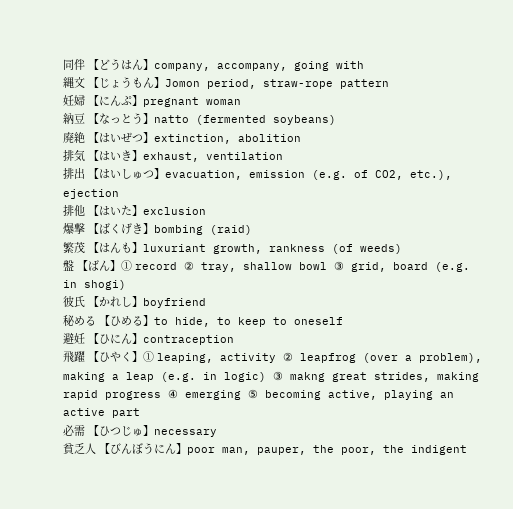同伴 【どうはん】company, accompany, going with
縄文 【じょうもん】Jomon period, straw-rope pattern
妊婦 【にんぷ】pregnant woman
納豆 【なっとう】natto (fermented soybeans)
廃絶 【はいぜつ】extinction, abolition
排気 【はいき】exhaust, ventilation
排出 【はいしゅつ】evacuation, emission (e.g. of CO2, etc.), ejection
排他 【はいた】exclusion
爆撃 【ばくげき】bombing (raid)
繁茂 【はんも】luxuriant growth, rankness (of weeds)
盤 【ばん】① record ② tray, shallow bowl ③ grid, board (e.g. in shogi)
彼氏 【かれし】boyfriend
秘める 【ひめる】to hide, to keep to oneself
避妊 【ひにん】contraception
飛躍 【ひやく】① leaping, activity ② leapfrog (over a problem), making a leap (e.g. in logic) ③ makng great strides, making rapid progress ④ emerging ⑤ becoming active, playing an active part
必需 【ひつじゅ】necessary
貧乏人 【びんぼうにん】poor man, pauper, the poor, the indigent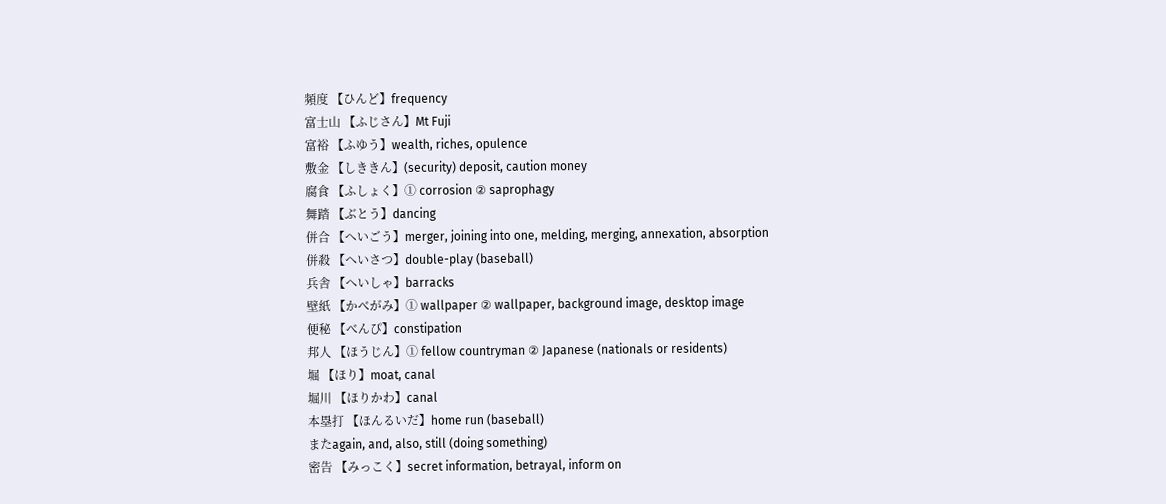頻度 【ひんど】frequency
富士山 【ふじさん】Mt Fuji
富裕 【ふゆう】wealth, riches, opulence
敷金 【しききん】(security) deposit, caution money
腐食 【ふしょく】① corrosion ② saprophagy
舞踏 【ぶとう】dancing
併合 【へいごう】merger, joining into one, melding, merging, annexation, absorption
併殺 【へいさつ】double-play (baseball)
兵舎 【へいしゃ】barracks
壁紙 【かべがみ】① wallpaper ② wallpaper, background image, desktop image
便秘 【べんぴ】constipation
邦人 【ほうじん】① fellow countryman ② Japanese (nationals or residents)
堀 【ほり】moat, canal
堀川 【ほりかわ】canal
本塁打 【ほんるいだ】home run (baseball)
またagain, and, also, still (doing something)
密告 【みっこく】secret information, betrayal, inform on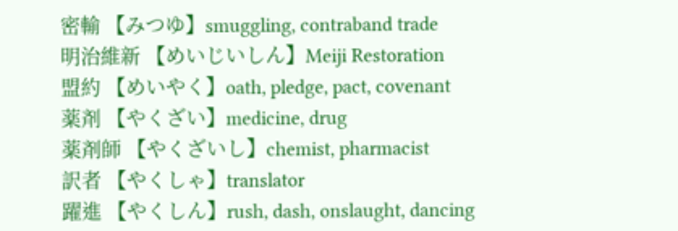密輸 【みつゆ】smuggling, contraband trade
明治維新 【めいじいしん】Meiji Restoration
盟約 【めいやく】oath, pledge, pact, covenant
薬剤 【やくざい】medicine, drug
薬剤師 【やくざいし】chemist, pharmacist
訳者 【やくしゃ】translator
躍進 【やくしん】rush, dash, onslaught, dancing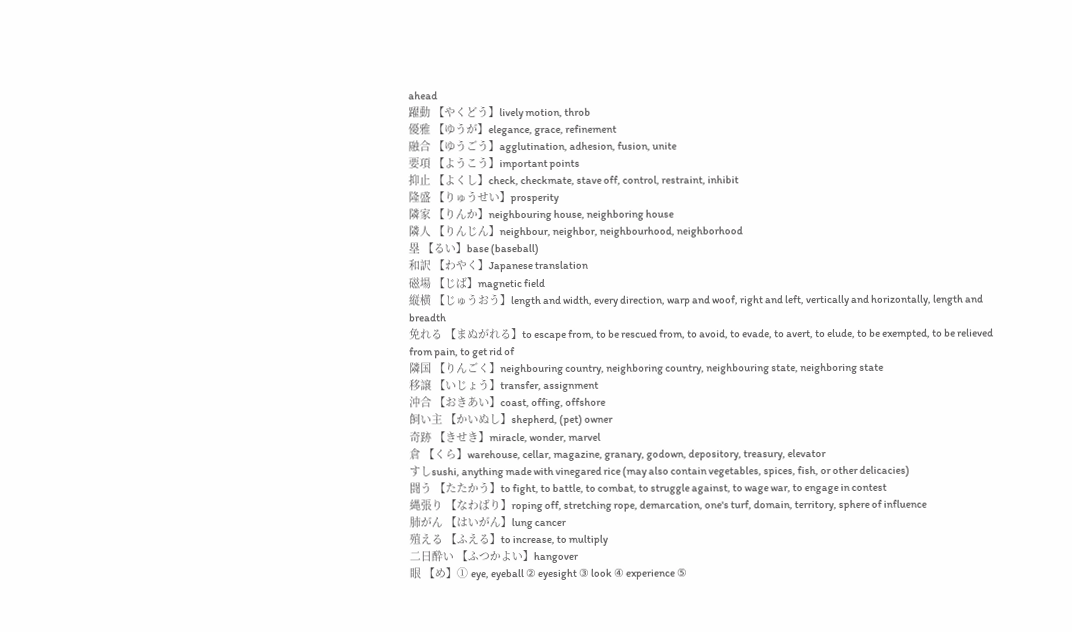ahead
躍動 【やくどう】lively motion, throb
優雅 【ゆうが】elegance, grace, refinement
融合 【ゆうごう】agglutination, adhesion, fusion, unite
要項 【ようこう】important points
抑止 【よくし】check, checkmate, stave off, control, restraint, inhibit
隆盛 【りゅうせい】prosperity
隣家 【りんか】neighbouring house, neighboring house
隣人 【りんじん】neighbour, neighbor, neighbourhood, neighborhood
塁 【るい】base (baseball)
和訳 【わやく】Japanese translation
磁場 【じば】magnetic field
縦横 【じゅうおう】length and width, every direction, warp and woof, right and left, vertically and horizontally, length and breadth
免れる 【まぬがれる】to escape from, to be rescued from, to avoid, to evade, to avert, to elude, to be exempted, to be relieved from pain, to get rid of
隣国 【りんごく】neighbouring country, neighboring country, neighbouring state, neighboring state
移譲 【いじょう】transfer, assignment
沖合 【おきあい】coast, offing, offshore
飼い主 【かいぬし】shepherd, (pet) owner
奇跡 【きせき】miracle, wonder, marvel
倉 【くら】warehouse, cellar, magazine, granary, godown, depository, treasury, elevator
すしsushi, anything made with vinegared rice (may also contain vegetables, spices, fish, or other delicacies)
闘う 【たたかう】to fight, to battle, to combat, to struggle against, to wage war, to engage in contest
縄張り 【なわばり】roping off, stretching rope, demarcation, one's turf, domain, territory, sphere of influence
肺がん 【はいがん】lung cancer
殖える 【ふえる】to increase, to multiply
二日酔い 【ふつかよい】hangover
眼 【め】① eye, eyeball ② eyesight ③ look ④ experience ⑤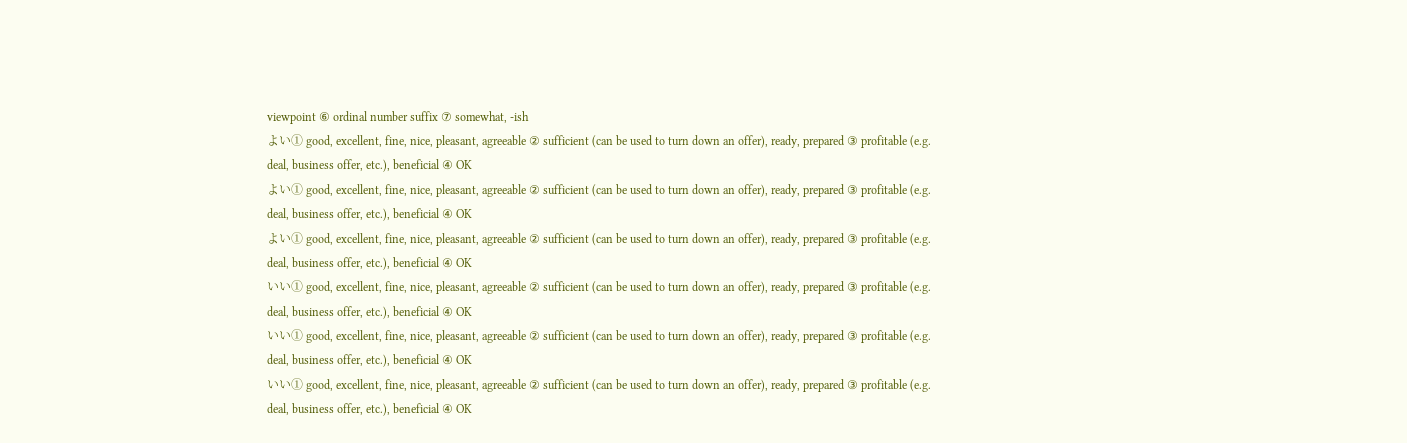viewpoint ⑥ ordinal number suffix ⑦ somewhat, -ish
よい① good, excellent, fine, nice, pleasant, agreeable ② sufficient (can be used to turn down an offer), ready, prepared ③ profitable (e.g. deal, business offer, etc.), beneficial ④ OK
よい① good, excellent, fine, nice, pleasant, agreeable ② sufficient (can be used to turn down an offer), ready, prepared ③ profitable (e.g. deal, business offer, etc.), beneficial ④ OK
よい① good, excellent, fine, nice, pleasant, agreeable ② sufficient (can be used to turn down an offer), ready, prepared ③ profitable (e.g. deal, business offer, etc.), beneficial ④ OK
いい① good, excellent, fine, nice, pleasant, agreeable ② sufficient (can be used to turn down an offer), ready, prepared ③ profitable (e.g. deal, business offer, etc.), beneficial ④ OK
いい① good, excellent, fine, nice, pleasant, agreeable ② sufficient (can be used to turn down an offer), ready, prepared ③ profitable (e.g. deal, business offer, etc.), beneficial ④ OK
いい① good, excellent, fine, nice, pleasant, agreeable ② sufficient (can be used to turn down an offer), ready, prepared ③ profitable (e.g. deal, business offer, etc.), beneficial ④ OK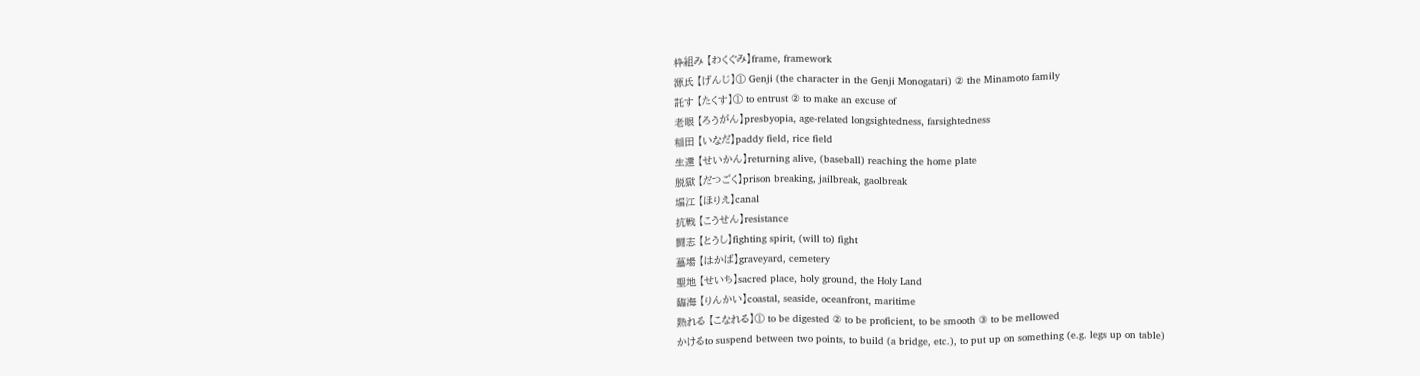枠組み 【わくぐみ】frame, framework
源氏 【げんじ】① Genji (the character in the Genji Monogatari) ② the Minamoto family
託す 【たくす】① to entrust ② to make an excuse of
老眼 【ろうがん】presbyopia, age-related longsightedness, farsightedness
稲田 【いなだ】paddy field, rice field
生還 【せいかん】returning alive, (baseball) reaching the home plate
脱獄 【だつごく】prison breaking, jailbreak, gaolbreak
堀江 【ほりえ】canal
抗戦 【こうせん】resistance
闘志 【とうし】fighting spirit, (will to) fight
墓場 【はかば】graveyard, cemetery
聖地 【せいち】sacred place, holy ground, the Holy Land
臨海 【りんかい】coastal, seaside, oceanfront, maritime
熟れる 【こなれる】① to be digested ② to be proficient, to be smooth ③ to be mellowed
かけるto suspend between two points, to build (a bridge, etc.), to put up on something (e.g. legs up on table)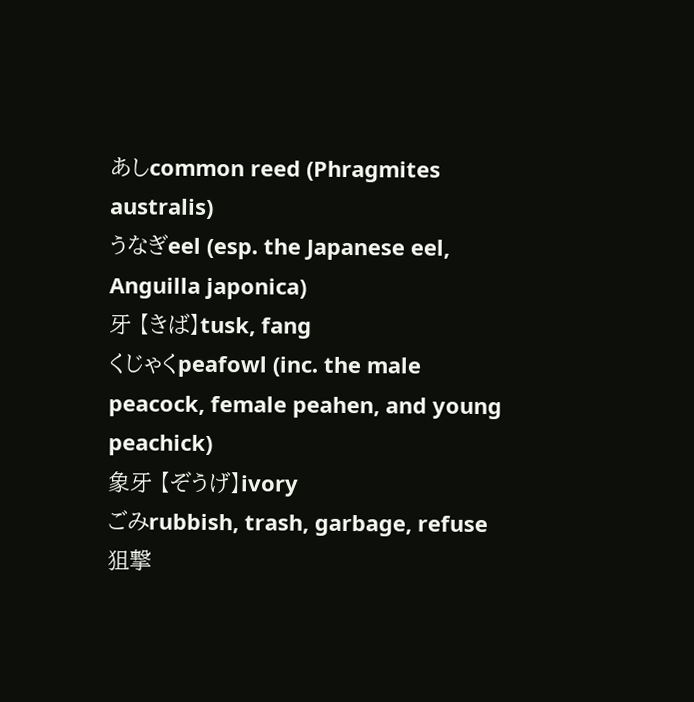あしcommon reed (Phragmites australis)
うなぎeel (esp. the Japanese eel, Anguilla japonica)
牙 【きば】tusk, fang
くじゃくpeafowl (inc. the male peacock, female peahen, and young peachick)
象牙 【ぞうげ】ivory
ごみrubbish, trash, garbage, refuse
狙撃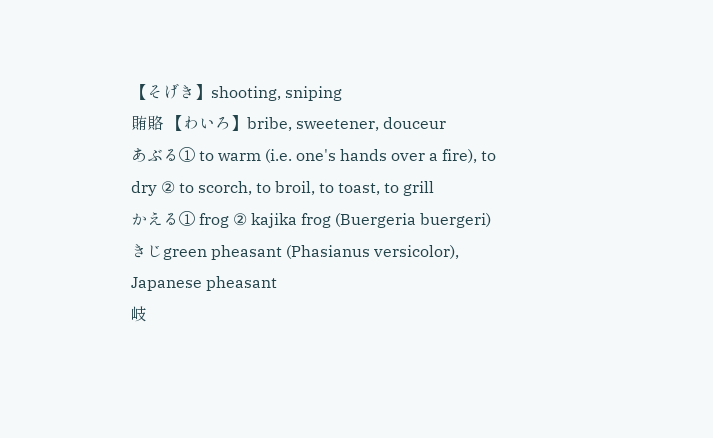【そげき】shooting, sniping
賄賂 【わいろ】bribe, sweetener, douceur
あぶる① to warm (i.e. one's hands over a fire), to dry ② to scorch, to broil, to toast, to grill
かえる① frog ② kajika frog (Buergeria buergeri)
きじgreen pheasant (Phasianus versicolor), Japanese pheasant
岐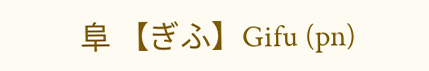阜 【ぎふ】Gifu (pn)